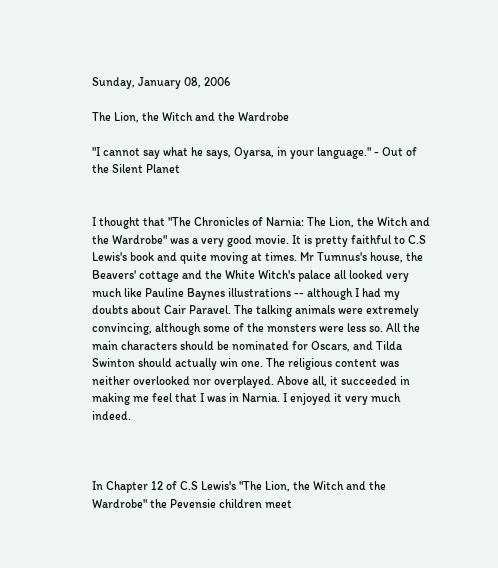Sunday, January 08, 2006

The Lion, the Witch and the Wardrobe

"I cannot say what he says, Oyarsa, in your language." - Out of the Silent Planet


I thought that "The Chronicles of Narnia: The Lion, the Witch and the Wardrobe" was a very good movie. It is pretty faithful to C.S Lewis's book and quite moving at times. Mr Tumnus's house, the Beavers' cottage and the White Witch's palace all looked very much like Pauline Baynes illustrations -- although I had my doubts about Cair Paravel. The talking animals were extremely convincing, although some of the monsters were less so. All the main characters should be nominated for Oscars, and Tilda Swinton should actually win one. The religious content was neither overlooked nor overplayed. Above all, it succeeded in making me feel that I was in Narnia. I enjoyed it very much indeed.



In Chapter 12 of C.S Lewis's "The Lion, the Witch and the Wardrobe" the Pevensie children meet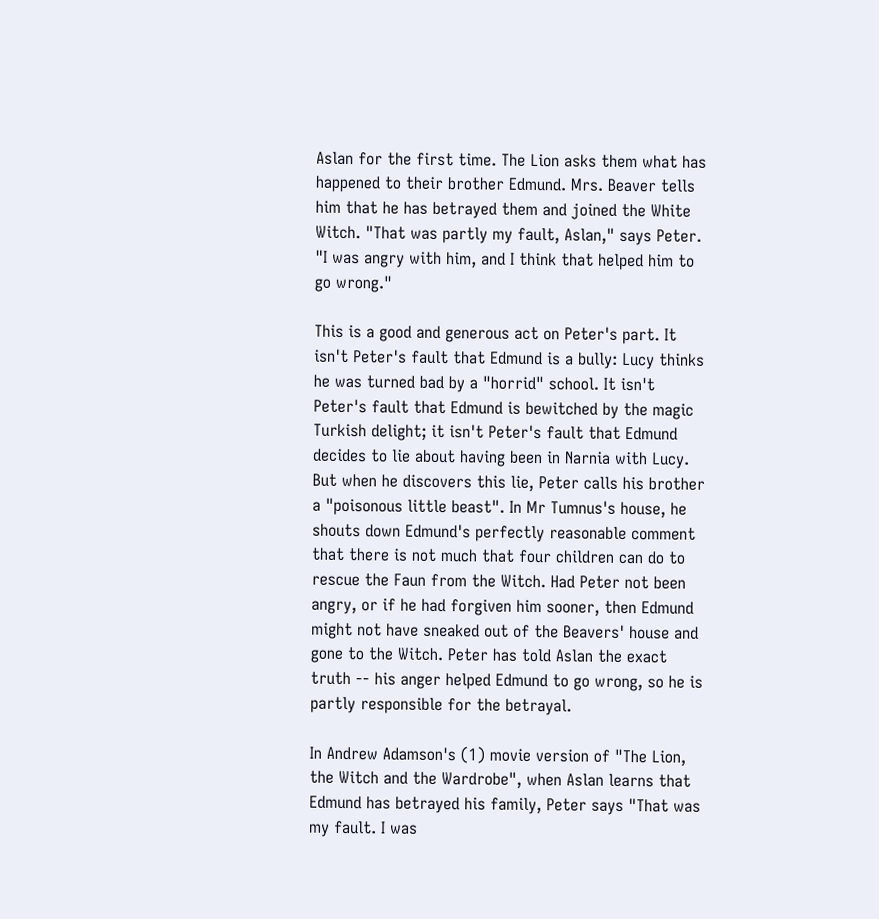Aslan for the first time. The Lion asks them what has happened to their brother Edmund. Mrs. Beaver tells him that he has betrayed them and joined the White Witch. "That was partly my fault, Aslan," says Peter. "I was angry with him, and I think that helped him to go wrong."

This is a good and generous act on Peter's part. It isn't Peter's fault that Edmund is a bully: Lucy thinks he was turned bad by a "horrid" school. It isn't Peter's fault that Edmund is bewitched by the magic Turkish delight; it isn't Peter's fault that Edmund decides to lie about having been in Narnia with Lucy. But when he discovers this lie, Peter calls his brother a "poisonous little beast". In Mr Tumnus's house, he shouts down Edmund's perfectly reasonable comment that there is not much that four children can do to rescue the Faun from the Witch. Had Peter not been angry, or if he had forgiven him sooner, then Edmund might not have sneaked out of the Beavers' house and gone to the Witch. Peter has told Aslan the exact truth -- his anger helped Edmund to go wrong, so he is partly responsible for the betrayal.

In Andrew Adamson's (1) movie version of "The Lion, the Witch and the Wardrobe", when Aslan learns that Edmund has betrayed his family, Peter says "That was my fault. I was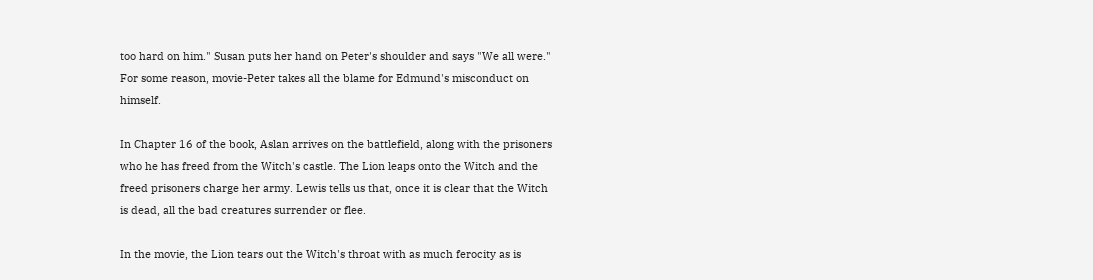too hard on him." Susan puts her hand on Peter's shoulder and says "We all were." For some reason, movie-Peter takes all the blame for Edmund's misconduct on himself.

In Chapter 16 of the book, Aslan arrives on the battlefield, along with the prisoners who he has freed from the Witch's castle. The Lion leaps onto the Witch and the freed prisoners charge her army. Lewis tells us that, once it is clear that the Witch is dead, all the bad creatures surrender or flee.

In the movie, the Lion tears out the Witch's throat with as much ferocity as is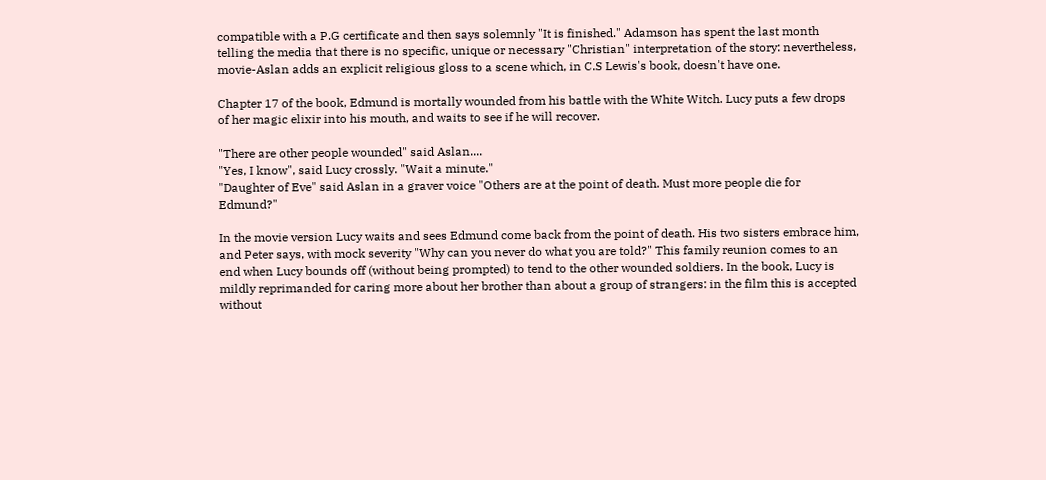compatible with a P.G certificate and then says solemnly "It is finished." Adamson has spent the last month telling the media that there is no specific, unique or necessary "Christian" interpretation of the story: nevertheless, movie-Aslan adds an explicit religious gloss to a scene which, in C.S Lewis's book, doesn't have one.

Chapter 17 of the book, Edmund is mortally wounded from his battle with the White Witch. Lucy puts a few drops of her magic elixir into his mouth, and waits to see if he will recover.

"There are other people wounded" said Aslan....
"Yes, I know", said Lucy crossly. "Wait a minute."
"Daughter of Eve" said Aslan in a graver voice "Others are at the point of death. Must more people die for Edmund?"

In the movie version Lucy waits and sees Edmund come back from the point of death. His two sisters embrace him, and Peter says, with mock severity "Why can you never do what you are told?" This family reunion comes to an end when Lucy bounds off (without being prompted) to tend to the other wounded soldiers. In the book, Lucy is mildly reprimanded for caring more about her brother than about a group of strangers: in the film this is accepted without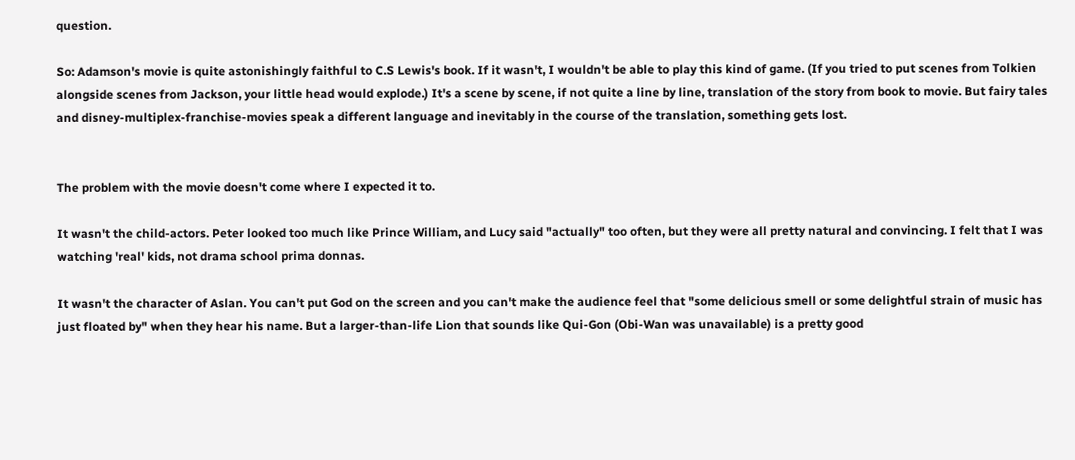question.

So: Adamson's movie is quite astonishingly faithful to C.S Lewis's book. If it wasn't, I wouldn't be able to play this kind of game. (If you tried to put scenes from Tolkien alongside scenes from Jackson, your little head would explode.) It's a scene by scene, if not quite a line by line, translation of the story from book to movie. But fairy tales and disney-multiplex-franchise-movies speak a different language and inevitably in the course of the translation, something gets lost.


The problem with the movie doesn't come where I expected it to.

It wasn't the child-actors. Peter looked too much like Prince William, and Lucy said "actually" too often, but they were all pretty natural and convincing. I felt that I was watching 'real' kids, not drama school prima donnas.

It wasn't the character of Aslan. You can't put God on the screen and you can't make the audience feel that "some delicious smell or some delightful strain of music has just floated by" when they hear his name. But a larger-than-life Lion that sounds like Qui-Gon (Obi-Wan was unavailable) is a pretty good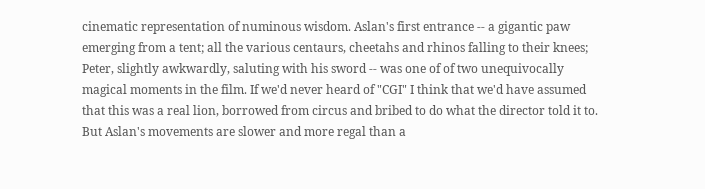cinematic representation of numinous wisdom. Aslan's first entrance -- a gigantic paw emerging from a tent; all the various centaurs, cheetahs and rhinos falling to their knees; Peter, slightly awkwardly, saluting with his sword -- was one of of two unequivocally magical moments in the film. If we'd never heard of "CGI" I think that we'd have assumed that this was a real lion, borrowed from circus and bribed to do what the director told it to. But Aslan's movements are slower and more regal than a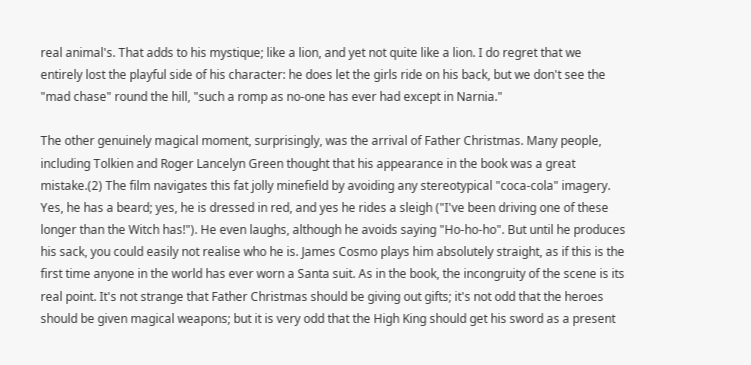real animal's. That adds to his mystique; like a lion, and yet not quite like a lion. I do regret that we entirely lost the playful side of his character: he does let the girls ride on his back, but we don't see the "mad chase" round the hill, "such a romp as no-one has ever had except in Narnia."

The other genuinely magical moment, surprisingly, was the arrival of Father Christmas. Many people, including Tolkien and Roger Lancelyn Green thought that his appearance in the book was a great mistake.(2) The film navigates this fat jolly minefield by avoiding any stereotypical "coca-cola" imagery. Yes, he has a beard; yes, he is dressed in red, and yes he rides a sleigh ("I've been driving one of these longer than the Witch has!"). He even laughs, although he avoids saying "Ho-ho-ho". But until he produces his sack, you could easily not realise who he is. James Cosmo plays him absolutely straight, as if this is the first time anyone in the world has ever worn a Santa suit. As in the book, the incongruity of the scene is its real point. It's not strange that Father Christmas should be giving out gifts; it's not odd that the heroes should be given magical weapons; but it is very odd that the High King should get his sword as a present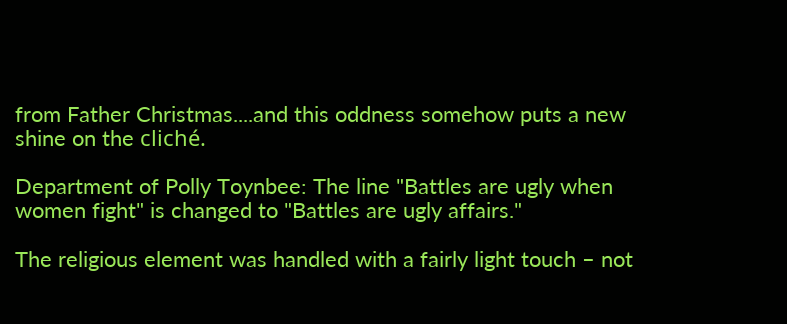from Father Christmas....and this oddness somehow puts a new shine on the cliché.

Department of Polly Toynbee: The line "Battles are ugly when women fight" is changed to "Battles are ugly affairs."

The religious element was handled with a fairly light touch – not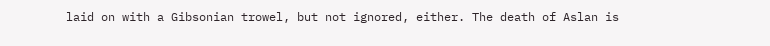laid on with a Gibsonian trowel, but not ignored, either. The death of Aslan is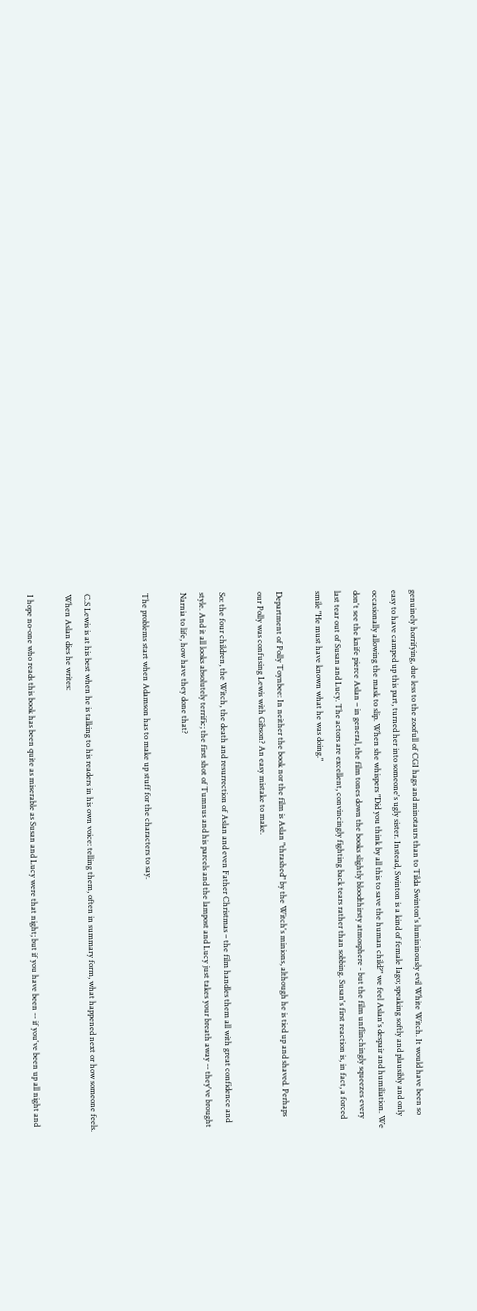genuinely horrifying, due less to the zoofull of CGI hags and minotaurs than to Tilda Swinton's lumininously evil White Witch. It would have been so easy to have camped up this part, turned her into someone's ugly sister. Instead, Swinton is a kind of female Iago; speaking softly and plausibly and only occasionally allowing the mask to slip. When she whispers "Did you think by all this to save the human child?" we feel Aslan's despair and humiliation. We don't see the knife pierce Aslan – in general, the film tones down the books slightly bloodthirsty atmosphere - but the film unflinchingly squeezes every last tear out of Susan and Lucy. The actors are excellent, convincingly fighting back tears rather than sobbing. Susan's first reaction is, in fact, a forced smile "He must have known what he was doing."

Department of Polly Toynbee: In neither the book nor the film is Aslan "thrashed" by the Witch's minions, although he is tied up and shaved. Perhaps our Polly was confusing Lewis with Gibson? An easy mistake to make.

So: the four children, the Witch, the death and resurrection of Aslan and even Father Christmas – the film handles them all with great confidence and style. And it all looks absolutely terrific; the first shot of Tumnus and his parcels and the lampost and Lucy just takes your breath away -- they've brought Narnia to life, how have they done that?

The problems start when Adamson has to make up stuff for the characters to say.


C.S Lewis is at his best when he is talking to his readers in his own voice: telling them, often in summary form, what happened next or how someone feels. When Aslan dies he writes:

I hope no-one who reads this book has been quite as miserable as Susan and Lucy were that night; but if you have been -- if you've been up all night and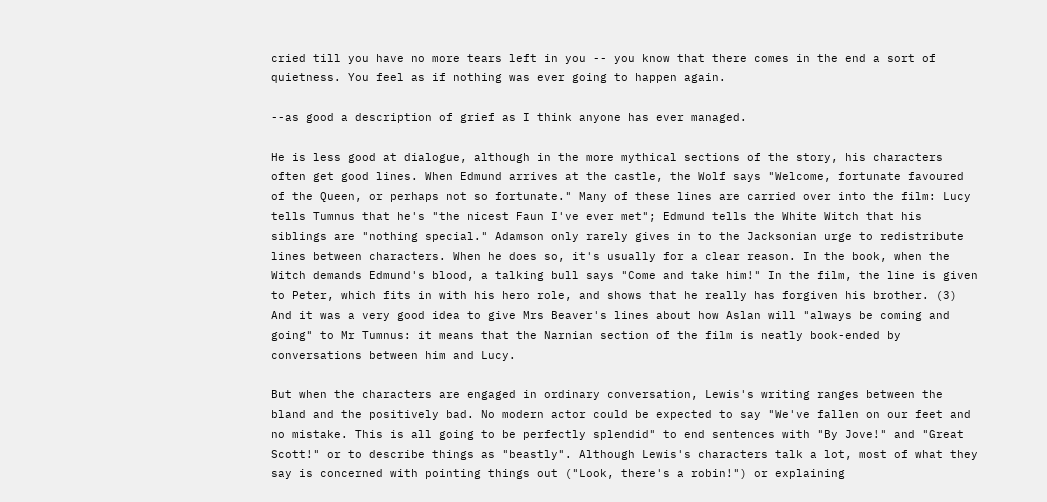cried till you have no more tears left in you -- you know that there comes in the end a sort of quietness. You feel as if nothing was ever going to happen again.

--as good a description of grief as I think anyone has ever managed.

He is less good at dialogue, although in the more mythical sections of the story, his characters often get good lines. When Edmund arrives at the castle, the Wolf says "Welcome, fortunate favoured of the Queen, or perhaps not so fortunate." Many of these lines are carried over into the film: Lucy tells Tumnus that he's "the nicest Faun I've ever met"; Edmund tells the White Witch that his siblings are "nothing special." Adamson only rarely gives in to the Jacksonian urge to redistribute lines between characters. When he does so, it's usually for a clear reason. In the book, when the Witch demands Edmund's blood, a talking bull says "Come and take him!" In the film, the line is given to Peter, which fits in with his hero role, and shows that he really has forgiven his brother. (3) And it was a very good idea to give Mrs Beaver's lines about how Aslan will "always be coming and going" to Mr Tumnus: it means that the Narnian section of the film is neatly book-ended by conversations between him and Lucy.

But when the characters are engaged in ordinary conversation, Lewis's writing ranges between the bland and the positively bad. No modern actor could be expected to say "We've fallen on our feet and no mistake. This is all going to be perfectly splendid" to end sentences with "By Jove!" and "Great Scott!" or to describe things as "beastly". Although Lewis's characters talk a lot, most of what they say is concerned with pointing things out ("Look, there's a robin!") or explaining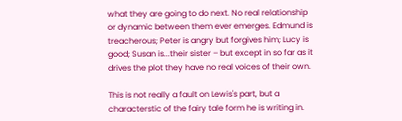what they are going to do next. No real relationship or dynamic between them ever emerges. Edmund is treacherous; Peter is angry but forgives him; Lucy is good; Susan is...their sister – but except in so far as it drives the plot they have no real voices of their own.

This is not really a fault on Lewis's part, but a characterstic of the fairy tale form he is writing in.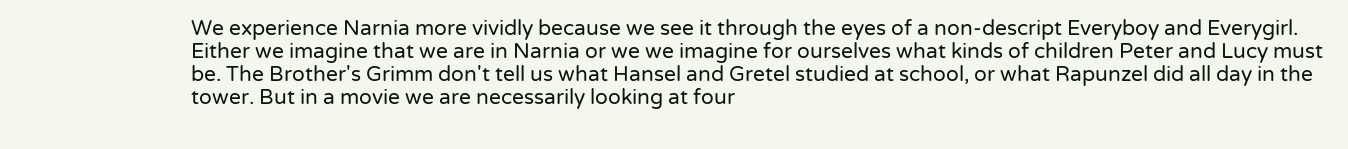We experience Narnia more vividly because we see it through the eyes of a non-descript Everyboy and Everygirl. Either we imagine that we are in Narnia or we we imagine for ourselves what kinds of children Peter and Lucy must be. The Brother's Grimm don't tell us what Hansel and Gretel studied at school, or what Rapunzel did all day in the tower. But in a movie we are necessarily looking at four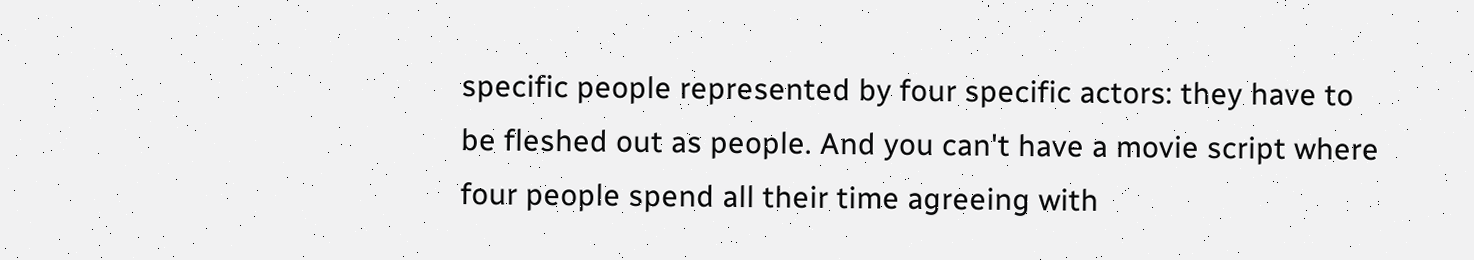specific people represented by four specific actors: they have to be fleshed out as people. And you can't have a movie script where four people spend all their time agreeing with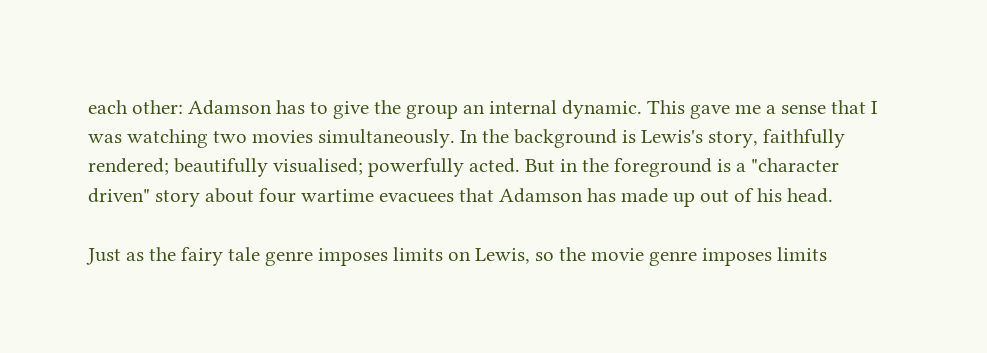each other: Adamson has to give the group an internal dynamic. This gave me a sense that I was watching two movies simultaneously. In the background is Lewis's story, faithfully rendered; beautifully visualised; powerfully acted. But in the foreground is a "character driven" story about four wartime evacuees that Adamson has made up out of his head.

Just as the fairy tale genre imposes limits on Lewis, so the movie genre imposes limits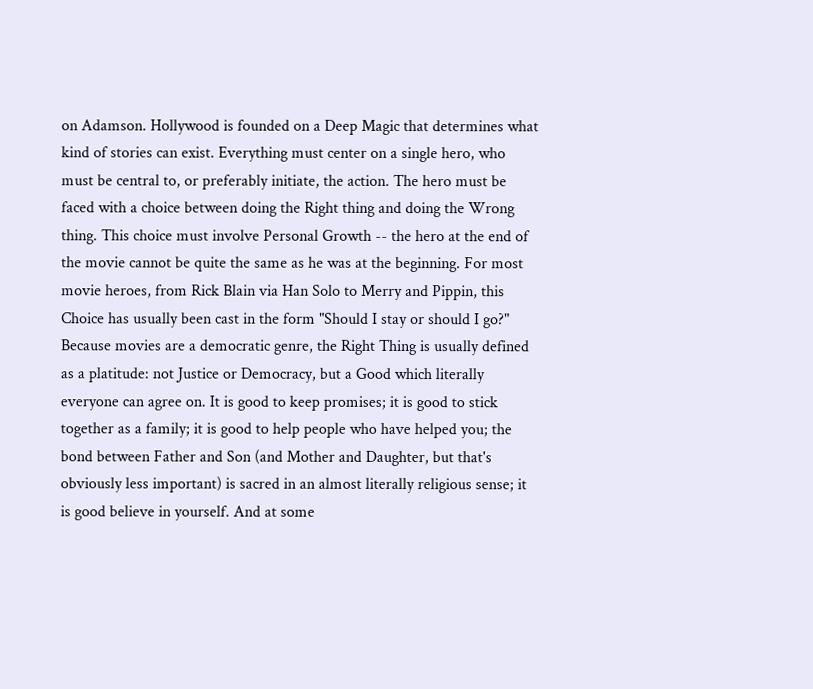on Adamson. Hollywood is founded on a Deep Magic that determines what kind of stories can exist. Everything must center on a single hero, who must be central to, or preferably initiate, the action. The hero must be faced with a choice between doing the Right thing and doing the Wrong thing. This choice must involve Personal Growth -- the hero at the end of the movie cannot be quite the same as he was at the beginning. For most movie heroes, from Rick Blain via Han Solo to Merry and Pippin, this Choice has usually been cast in the form "Should I stay or should I go?" Because movies are a democratic genre, the Right Thing is usually defined as a platitude: not Justice or Democracy, but a Good which literally everyone can agree on. It is good to keep promises; it is good to stick together as a family; it is good to help people who have helped you; the bond between Father and Son (and Mother and Daughter, but that's obviously less important) is sacred in an almost literally religious sense; it is good believe in yourself. And at some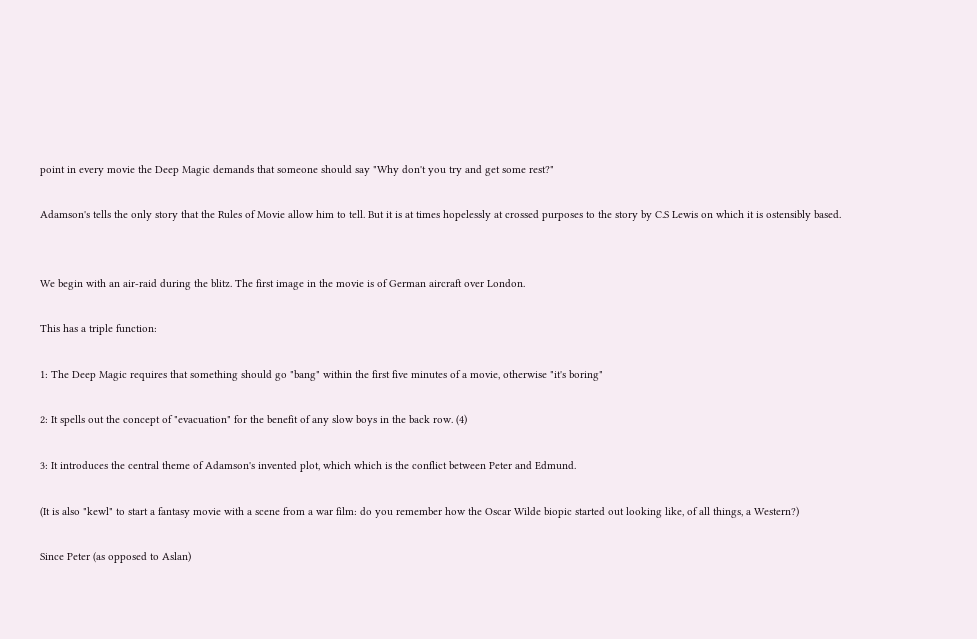point in every movie the Deep Magic demands that someone should say "Why don't you try and get some rest?"

Adamson's tells the only story that the Rules of Movie allow him to tell. But it is at times hopelessly at crossed purposes to the story by C.S Lewis on which it is ostensibly based.


We begin with an air-raid during the blitz. The first image in the movie is of German aircraft over London.

This has a triple function:

1: The Deep Magic requires that something should go "bang" within the first five minutes of a movie, otherwise "it's boring"

2: It spells out the concept of "evacuation" for the benefit of any slow boys in the back row. (4)

3: It introduces the central theme of Adamson's invented plot, which which is the conflict between Peter and Edmund.

(It is also "kewl" to start a fantasy movie with a scene from a war film: do you remember how the Oscar Wilde biopic started out looking like, of all things, a Western?)

Since Peter (as opposed to Aslan)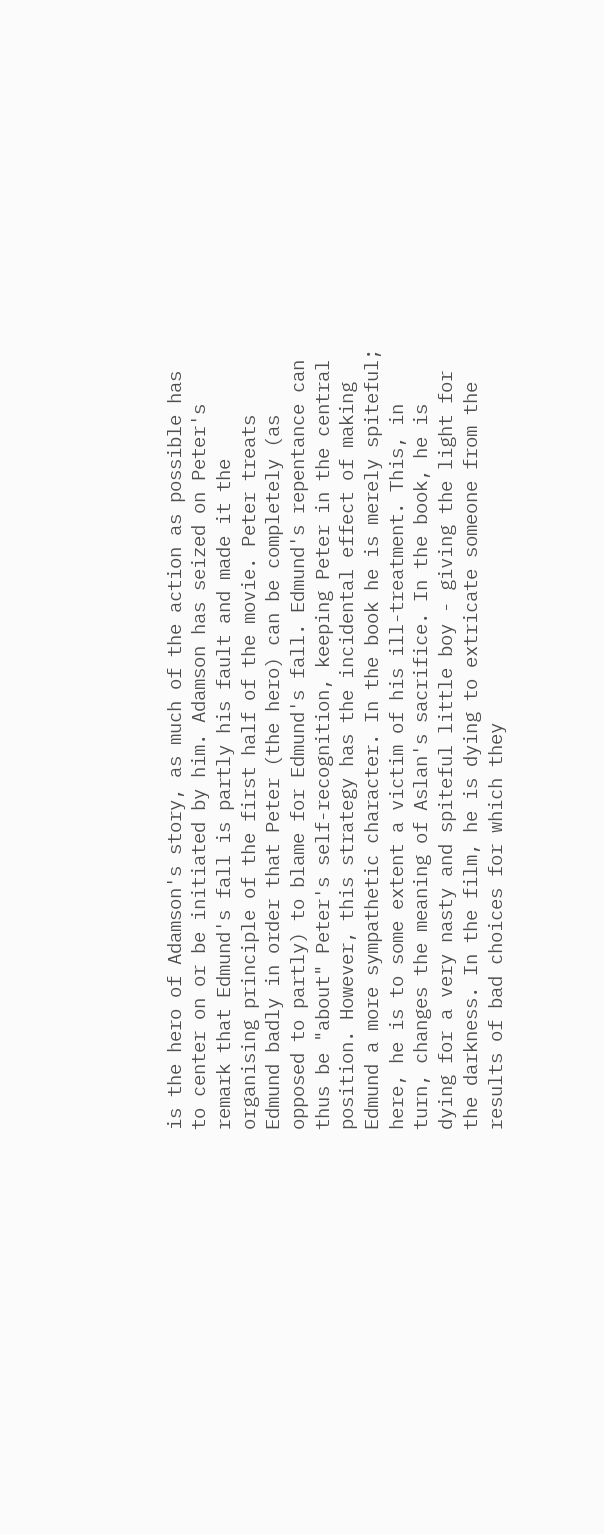is the hero of Adamson's story, as much of the action as possible has to center on or be initiated by him. Adamson has seized on Peter's remark that Edmund's fall is partly his fault and made it the organising principle of the first half of the movie. Peter treats Edmund badly in order that Peter (the hero) can be completely (as opposed to partly) to blame for Edmund's fall. Edmund's repentance can thus be "about" Peter's self-recognition, keeping Peter in the central position. However, this strategy has the incidental effect of making Edmund a more sympathetic character. In the book he is merely spiteful; here, he is to some extent a victim of his ill-treatment. This, in turn, changes the meaning of Aslan's sacrifice. In the book, he is dying for a very nasty and spiteful little boy - giving the light for the darkness. In the film, he is dying to extricate someone from the results of bad choices for which they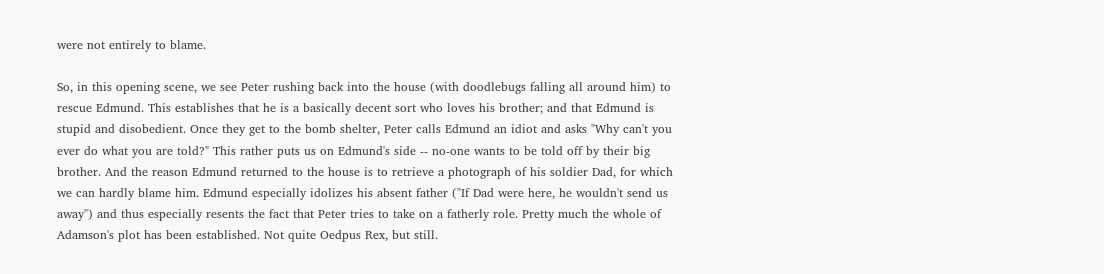were not entirely to blame.

So, in this opening scene, we see Peter rushing back into the house (with doodlebugs falling all around him) to rescue Edmund. This establishes that he is a basically decent sort who loves his brother; and that Edmund is stupid and disobedient. Once they get to the bomb shelter, Peter calls Edmund an idiot and asks "Why can't you ever do what you are told?" This rather puts us on Edmund's side -- no-one wants to be told off by their big brother. And the reason Edmund returned to the house is to retrieve a photograph of his soldier Dad, for which we can hardly blame him. Edmund especially idolizes his absent father ("If Dad were here, he wouldn't send us away") and thus especially resents the fact that Peter tries to take on a fatherly role. Pretty much the whole of Adamson's plot has been established. Not quite Oedpus Rex, but still.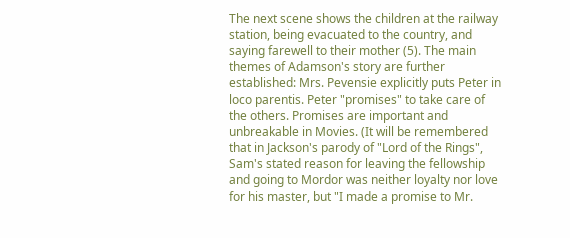The next scene shows the children at the railway station, being evacuated to the country, and saying farewell to their mother (5). The main themes of Adamson's story are further established: Mrs. Pevensie explicitly puts Peter in loco parentis. Peter "promises" to take care of the others. Promises are important and unbreakable in Movies. (It will be remembered that in Jackson's parody of "Lord of the Rings", Sam's stated reason for leaving the fellowship and going to Mordor was neither loyalty nor love for his master, but "I made a promise to Mr.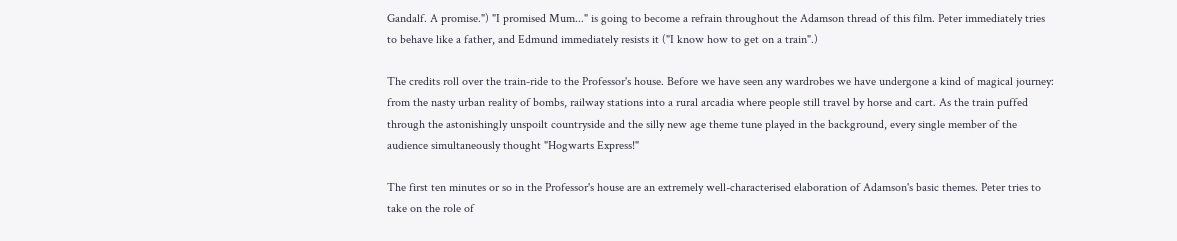Gandalf. A promise.") "I promised Mum..." is going to become a refrain throughout the Adamson thread of this film. Peter immediately tries to behave like a father, and Edmund immediately resists it ("I know how to get on a train".)

The credits roll over the train-ride to the Professor's house. Before we have seen any wardrobes we have undergone a kind of magical journey: from the nasty urban reality of bombs, railway stations into a rural arcadia where people still travel by horse and cart. As the train puffed through the astonishingly unspoilt countryside and the silly new age theme tune played in the background, every single member of the audience simultaneously thought "Hogwarts Express!"

The first ten minutes or so in the Professor's house are an extremely well-characterised elaboration of Adamson's basic themes. Peter tries to take on the role of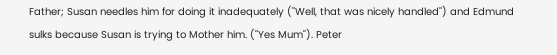Father; Susan needles him for doing it inadequately ("Well, that was nicely handled") and Edmund sulks because Susan is trying to Mother him. ("Yes Mum"). Peter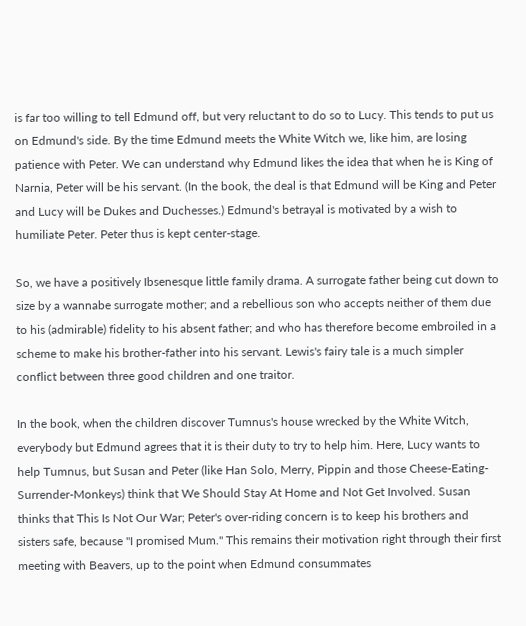is far too willing to tell Edmund off, but very reluctant to do so to Lucy. This tends to put us on Edmund's side. By the time Edmund meets the White Witch we, like him, are losing patience with Peter. We can understand why Edmund likes the idea that when he is King of Narnia, Peter will be his servant. (In the book, the deal is that Edmund will be King and Peter and Lucy will be Dukes and Duchesses.) Edmund's betrayal is motivated by a wish to humiliate Peter. Peter thus is kept center-stage.

So, we have a positively Ibsenesque little family drama. A surrogate father being cut down to size by a wannabe surrogate mother; and a rebellious son who accepts neither of them due to his (admirable) fidelity to his absent father; and who has therefore become embroiled in a scheme to make his brother-father into his servant. Lewis's fairy tale is a much simpler conflict between three good children and one traitor.

In the book, when the children discover Tumnus's house wrecked by the White Witch, everybody but Edmund agrees that it is their duty to try to help him. Here, Lucy wants to help Tumnus, but Susan and Peter (like Han Solo, Merry, Pippin and those Cheese-Eating-Surrender-Monkeys) think that We Should Stay At Home and Not Get Involved. Susan thinks that This Is Not Our War; Peter's over-riding concern is to keep his brothers and sisters safe, because "I promised Mum." This remains their motivation right through their first meeting with Beavers, up to the point when Edmund consummates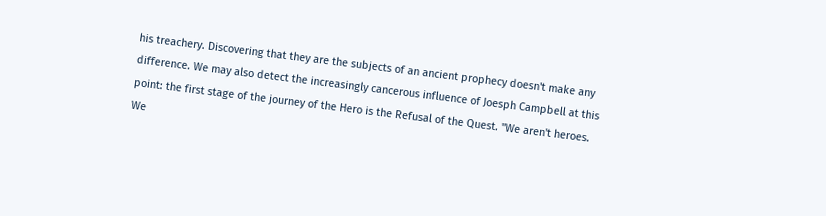his treachery. Discovering that they are the subjects of an ancient prophecy doesn't make any difference. We may also detect the increasingly cancerous influence of Joesph Campbell at this point: the first stage of the journey of the Hero is the Refusal of the Quest. "We aren't heroes. We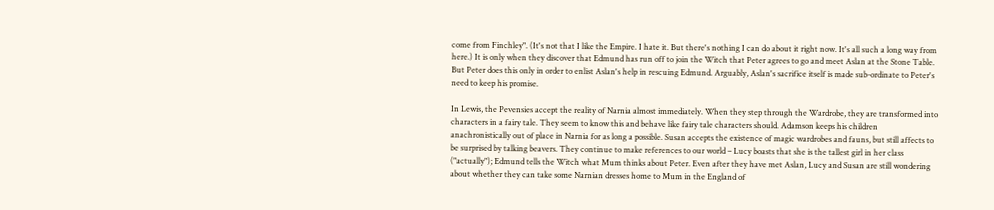come from Finchley". (It's not that I like the Empire. I hate it. But there's nothing I can do about it right now. It's all such a long way from here.) It is only when they discover that Edmund has run off to join the Witch that Peter agrees to go and meet Aslan at the Stone Table. But Peter does this only in order to enlist Aslan's help in rescuing Edmund. Arguably, Aslan's sacrifice itself is made sub-ordinate to Peter's need to keep his promise.

In Lewis, the Pevensies accept the reality of Narnia almost immediately. When they step through the Wardrobe, they are transformed into characters in a fairy tale. They seem to know this and behave like fairy tale characters should. Adamson keeps his children anachronistically out of place in Narnia for as long a possible. Susan accepts the existence of magic wardrobes and fauns, but still affects to be surprised by talking beavers. They continue to make references to our world – Lucy boasts that she is the tallest girl in her class ("actually"); Edmund tells the Witch what Mum thinks about Peter. Even after they have met Aslan, Lucy and Susan are still wondering about whether they can take some Narnian dresses home to Mum in the England of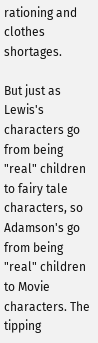rationing and clothes shortages.

But just as Lewis's characters go from being "real" children to fairy tale characters, so Adamson's go from being "real" children to Movie characters. The tipping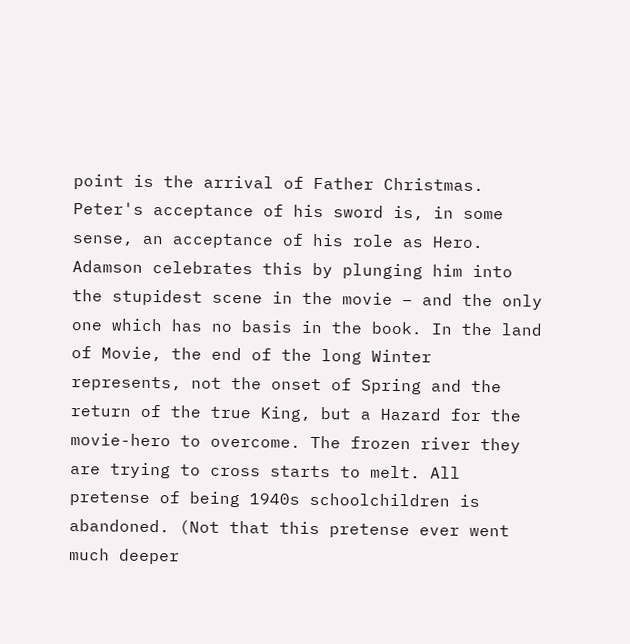point is the arrival of Father Christmas. Peter's acceptance of his sword is, in some sense, an acceptance of his role as Hero. Adamson celebrates this by plunging him into the stupidest scene in the movie – and the only one which has no basis in the book. In the land of Movie, the end of the long Winter represents, not the onset of Spring and the return of the true King, but a Hazard for the movie-hero to overcome. The frozen river they are trying to cross starts to melt. All pretense of being 1940s schoolchildren is abandoned. (Not that this pretense ever went much deeper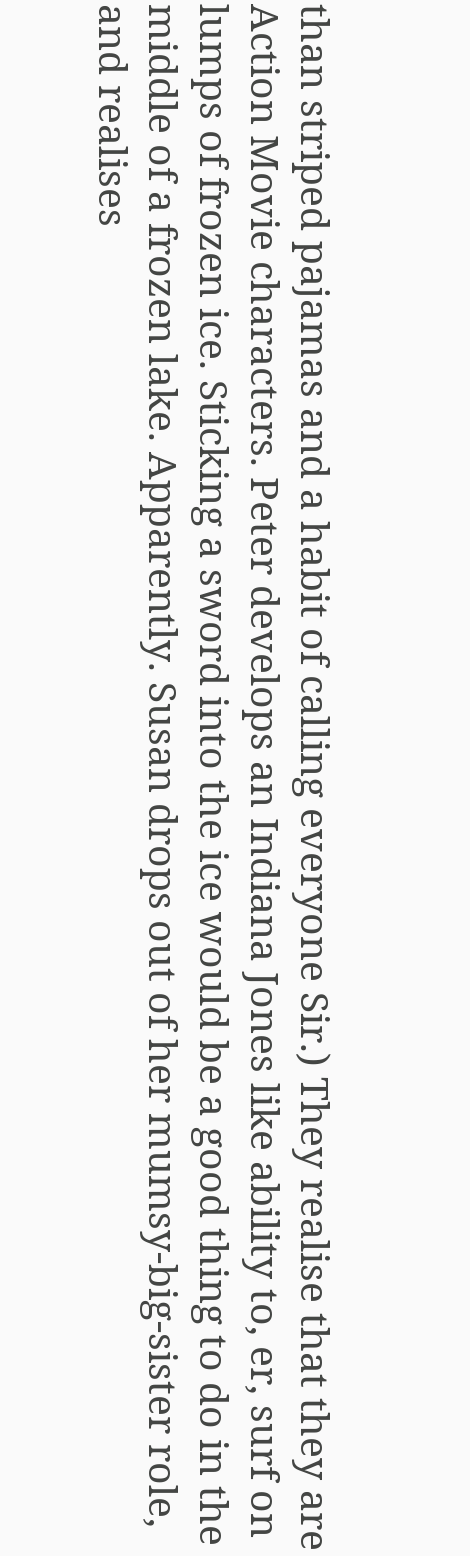than striped pajamas and a habit of calling everyone Sir.) They realise that they are Action Movie characters. Peter develops an Indiana Jones like ability to, er, surf on lumps of frozen ice. Sticking a sword into the ice would be a good thing to do in the middle of a frozen lake. Apparently. Susan drops out of her mumsy-big-sister role, and realises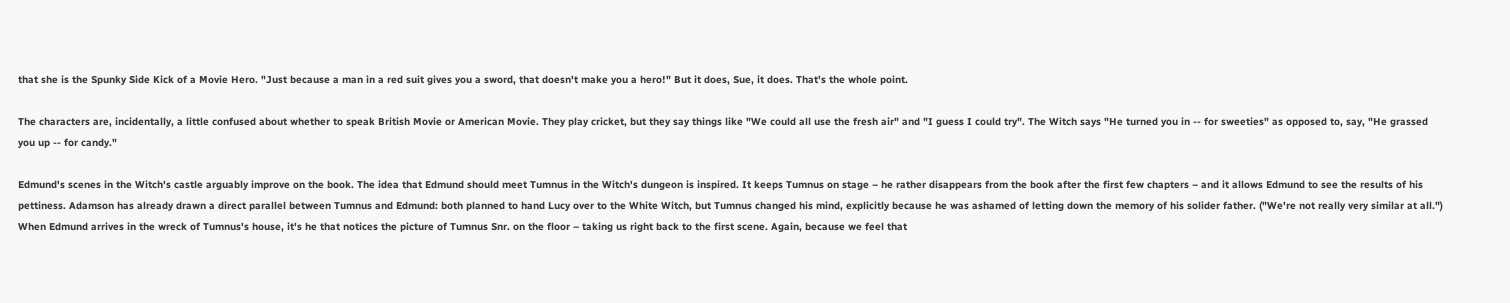that she is the Spunky Side Kick of a Movie Hero. "Just because a man in a red suit gives you a sword, that doesn't make you a hero!" But it does, Sue, it does. That's the whole point.

The characters are, incidentally, a little confused about whether to speak British Movie or American Movie. They play cricket, but they say things like "We could all use the fresh air" and "I guess I could try". The Witch says "He turned you in -- for sweeties" as opposed to, say, "He grassed you up -- for candy."

Edmund's scenes in the Witch's castle arguably improve on the book. The idea that Edmund should meet Tumnus in the Witch's dungeon is inspired. It keeps Tumnus on stage – he rather disappears from the book after the first few chapters – and it allows Edmund to see the results of his pettiness. Adamson has already drawn a direct parallel between Tumnus and Edmund: both planned to hand Lucy over to the White Witch, but Tumnus changed his mind, explicitly because he was ashamed of letting down the memory of his solider father. ("We're not really very similar at all.") When Edmund arrives in the wreck of Tumnus's house, it's he that notices the picture of Tumnus Snr. on the floor – taking us right back to the first scene. Again, because we feel that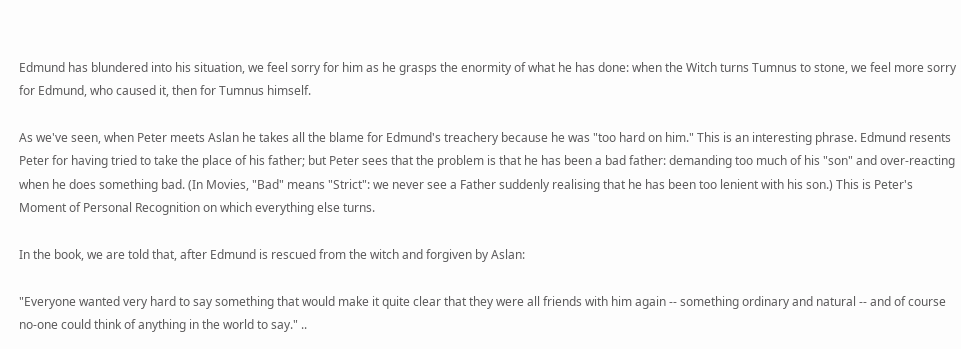Edmund has blundered into his situation, we feel sorry for him as he grasps the enormity of what he has done: when the Witch turns Tumnus to stone, we feel more sorry for Edmund, who caused it, then for Tumnus himself.

As we've seen, when Peter meets Aslan he takes all the blame for Edmund's treachery because he was "too hard on him." This is an interesting phrase. Edmund resents Peter for having tried to take the place of his father; but Peter sees that the problem is that he has been a bad father: demanding too much of his "son" and over-reacting when he does something bad. (In Movies, "Bad" means "Strict": we never see a Father suddenly realising that he has been too lenient with his son.) This is Peter's Moment of Personal Recognition on which everything else turns.

In the book, we are told that, after Edmund is rescued from the witch and forgiven by Aslan:

"Everyone wanted very hard to say something that would make it quite clear that they were all friends with him again -- something ordinary and natural -- and of course no-one could think of anything in the world to say." ..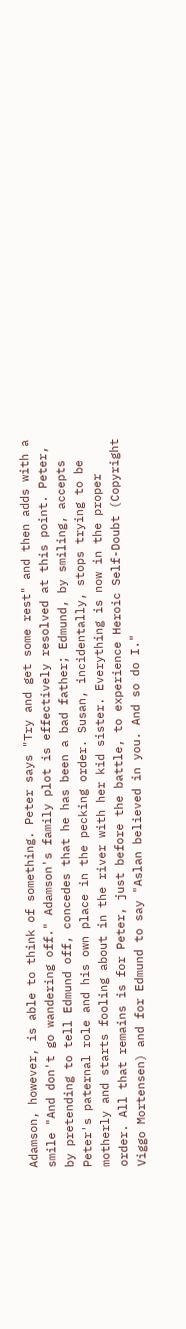Adamson, however, is able to think of something. Peter says "Try and get some rest" and then adds with a smile "And don't go wandering off." Adamson's family plot is effectively resolved at this point. Peter, by pretending to tell Edmund off, concedes that he has been a bad father; Edmund, by smiling, accepts Peter's paternal role and his own place in the pecking order. Susan, incidentally, stops trying to be motherly and starts fooling about in the river with her kid sister. Everything is now in the proper order. All that remains is for Peter, just before the battle, to experience Heroic Self-Doubt (Copyright Viggo Mortensen) and for Edmund to say "Aslan believed in you. And so do I."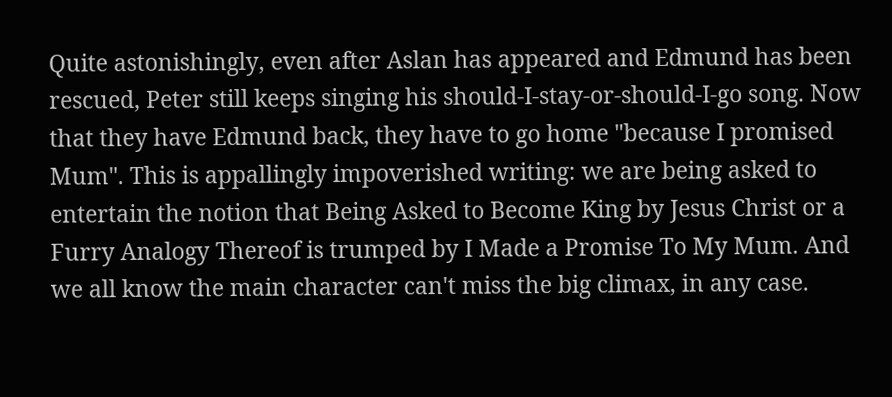Quite astonishingly, even after Aslan has appeared and Edmund has been rescued, Peter still keeps singing his should-I-stay-or-should-I-go song. Now that they have Edmund back, they have to go home "because I promised Mum". This is appallingly impoverished writing: we are being asked to entertain the notion that Being Asked to Become King by Jesus Christ or a Furry Analogy Thereof is trumped by I Made a Promise To My Mum. And we all know the main character can't miss the big climax, in any case.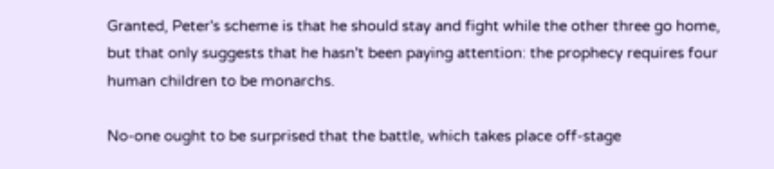Granted, Peter's scheme is that he should stay and fight while the other three go home, but that only suggests that he hasn't been paying attention: the prophecy requires four human children to be monarchs.

No-one ought to be surprised that the battle, which takes place off-stage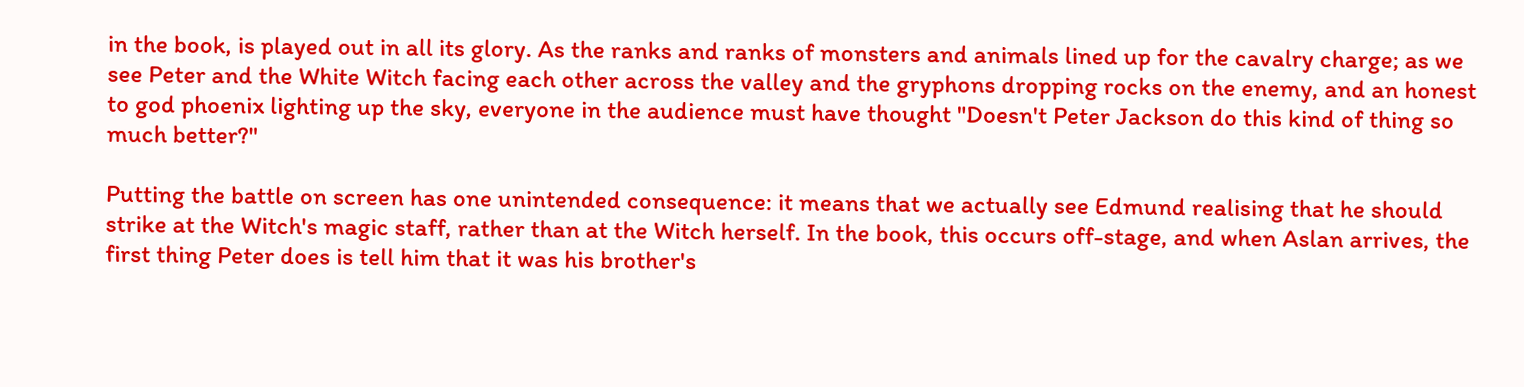in the book, is played out in all its glory. As the ranks and ranks of monsters and animals lined up for the cavalry charge; as we see Peter and the White Witch facing each other across the valley and the gryphons dropping rocks on the enemy, and an honest to god phoenix lighting up the sky, everyone in the audience must have thought "Doesn't Peter Jackson do this kind of thing so much better?"

Putting the battle on screen has one unintended consequence: it means that we actually see Edmund realising that he should strike at the Witch's magic staff, rather than at the Witch herself. In the book, this occurs off-stage, and when Aslan arrives, the first thing Peter does is tell him that it was his brother's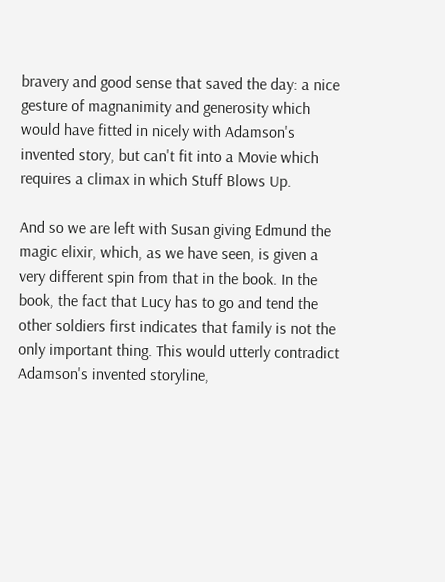bravery and good sense that saved the day: a nice gesture of magnanimity and generosity which would have fitted in nicely with Adamson's invented story, but can't fit into a Movie which requires a climax in which Stuff Blows Up.

And so we are left with Susan giving Edmund the magic elixir, which, as we have seen, is given a very different spin from that in the book. In the book, the fact that Lucy has to go and tend the other soldiers first indicates that family is not the only important thing. This would utterly contradict Adamson's invented storyline,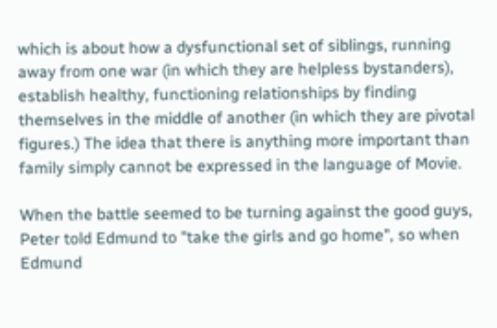which is about how a dysfunctional set of siblings, running away from one war (in which they are helpless bystanders), establish healthy, functioning relationships by finding themselves in the middle of another (in which they are pivotal figures.) The idea that there is anything more important than family simply cannot be expressed in the language of Movie.

When the battle seemed to be turning against the good guys, Peter told Edmund to "take the girls and go home", so when Edmund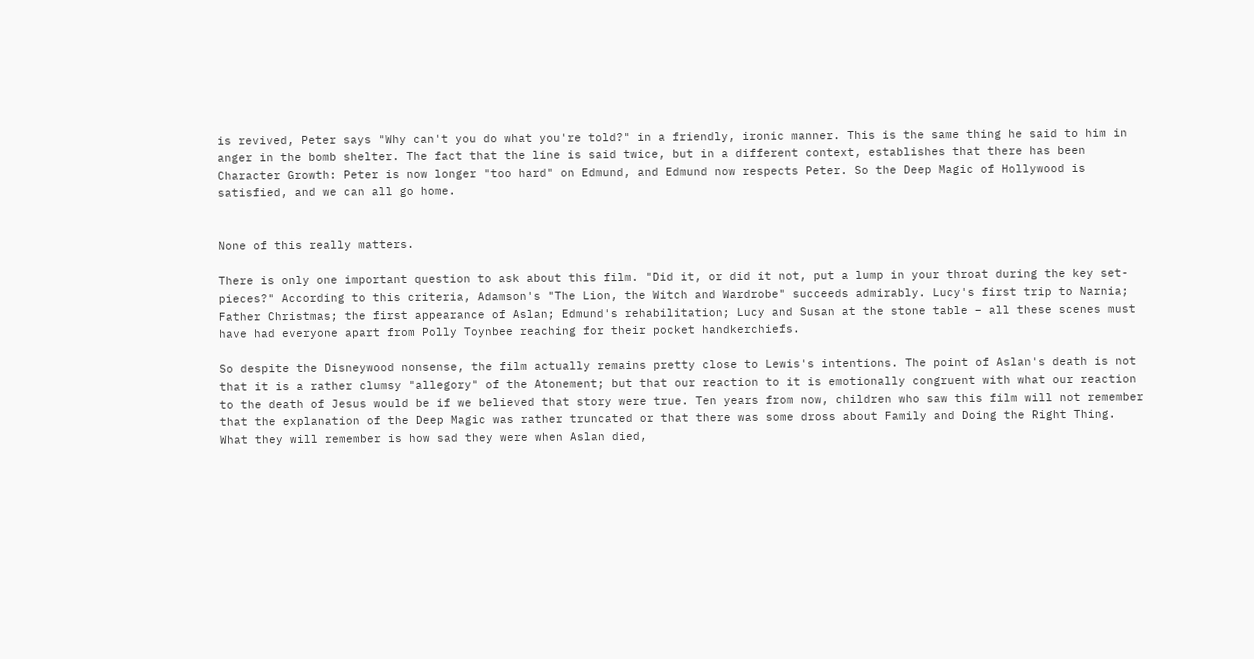is revived, Peter says "Why can't you do what you're told?" in a friendly, ironic manner. This is the same thing he said to him in anger in the bomb shelter. The fact that the line is said twice, but in a different context, establishes that there has been Character Growth: Peter is now longer "too hard" on Edmund, and Edmund now respects Peter. So the Deep Magic of Hollywood is satisfied, and we can all go home.


None of this really matters.

There is only one important question to ask about this film. "Did it, or did it not, put a lump in your throat during the key set-pieces?" According to this criteria, Adamson's "The Lion, the Witch and Wardrobe" succeeds admirably. Lucy's first trip to Narnia; Father Christmas; the first appearance of Aslan; Edmund's rehabilitation; Lucy and Susan at the stone table – all these scenes must have had everyone apart from Polly Toynbee reaching for their pocket handkerchiefs.

So despite the Disneywood nonsense, the film actually remains pretty close to Lewis's intentions. The point of Aslan's death is not that it is a rather clumsy "allegory" of the Atonement; but that our reaction to it is emotionally congruent with what our reaction to the death of Jesus would be if we believed that story were true. Ten years from now, children who saw this film will not remember that the explanation of the Deep Magic was rather truncated or that there was some dross about Family and Doing the Right Thing. What they will remember is how sad they were when Aslan died,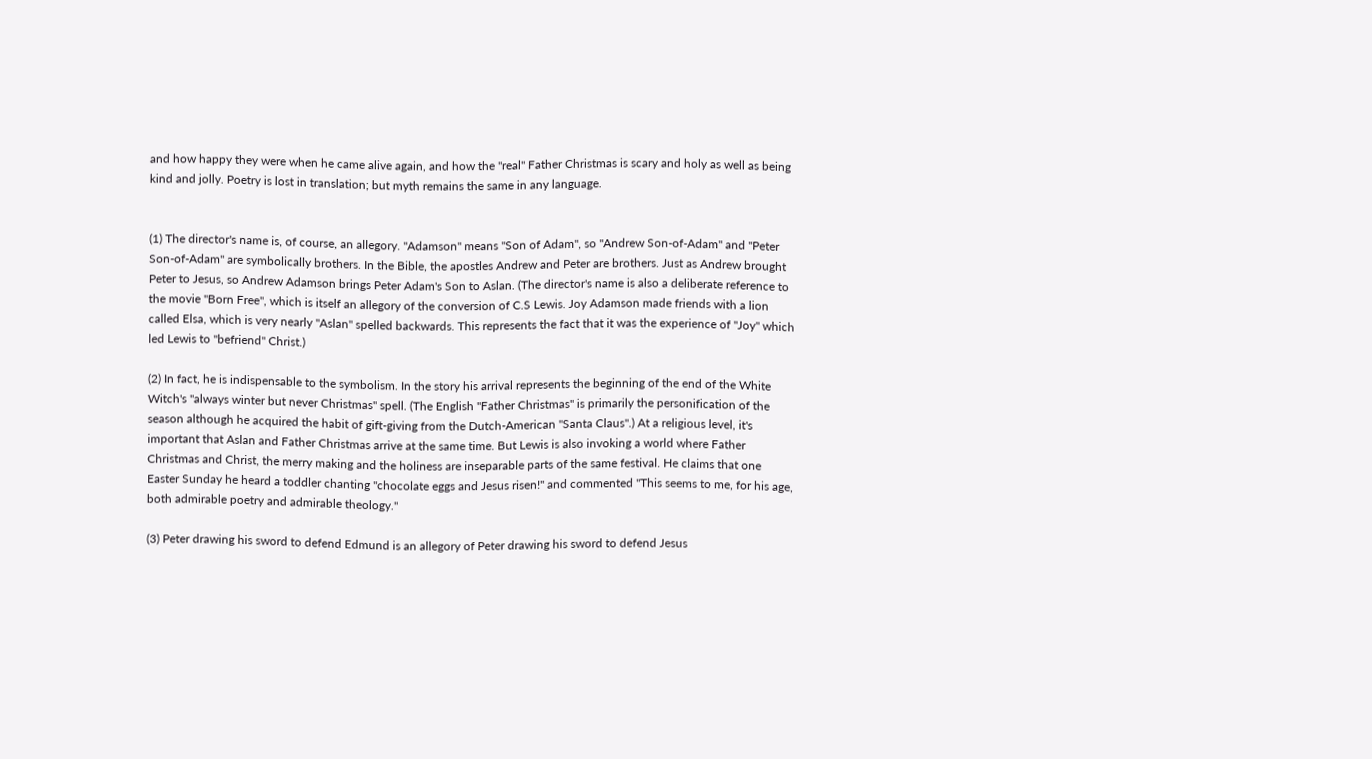and how happy they were when he came alive again, and how the "real" Father Christmas is scary and holy as well as being kind and jolly. Poetry is lost in translation; but myth remains the same in any language.


(1) The director's name is, of course, an allegory. "Adamson" means "Son of Adam", so "Andrew Son-of-Adam" and "Peter Son-of-Adam" are symbolically brothers. In the Bible, the apostles Andrew and Peter are brothers. Just as Andrew brought Peter to Jesus, so Andrew Adamson brings Peter Adam's Son to Aslan. (The director's name is also a deliberate reference to the movie "Born Free", which is itself an allegory of the conversion of C.S Lewis. Joy Adamson made friends with a lion called Elsa, which is very nearly "Aslan" spelled backwards. This represents the fact that it was the experience of "Joy" which led Lewis to "befriend" Christ.)

(2) In fact, he is indispensable to the symbolism. In the story his arrival represents the beginning of the end of the White Witch's "always winter but never Christmas" spell. (The English "Father Christmas" is primarily the personification of the season although he acquired the habit of gift-giving from the Dutch-American "Santa Claus".) At a religious level, it's important that Aslan and Father Christmas arrive at the same time. But Lewis is also invoking a world where Father Christmas and Christ, the merry making and the holiness are inseparable parts of the same festival. He claims that one Easter Sunday he heard a toddler chanting "chocolate eggs and Jesus risen!" and commented "This seems to me, for his age, both admirable poetry and admirable theology."

(3) Peter drawing his sword to defend Edmund is an allegory of Peter drawing his sword to defend Jesus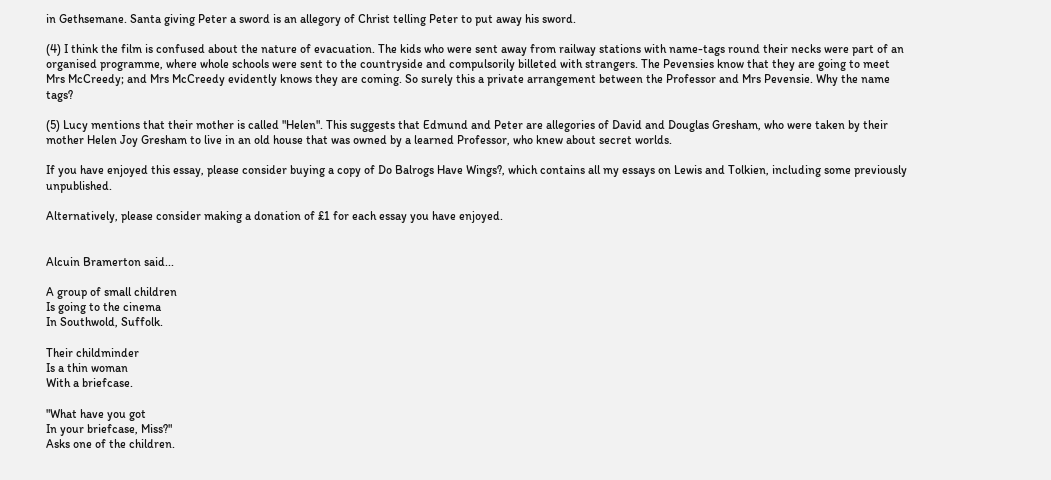in Gethsemane. Santa giving Peter a sword is an allegory of Christ telling Peter to put away his sword.

(4) I think the film is confused about the nature of evacuation. The kids who were sent away from railway stations with name-tags round their necks were part of an organised programme, where whole schools were sent to the countryside and compulsorily billeted with strangers. The Pevensies know that they are going to meet Mrs McCreedy; and Mrs McCreedy evidently knows they are coming. So surely this a private arrangement between the Professor and Mrs Pevensie. Why the name tags?

(5) Lucy mentions that their mother is called "Helen". This suggests that Edmund and Peter are allegories of David and Douglas Gresham, who were taken by their mother Helen Joy Gresham to live in an old house that was owned by a learned Professor, who knew about secret worlds.

If you have enjoyed this essay, please consider buying a copy of Do Balrogs Have Wings?, which contains all my essays on Lewis and Tolkien, including some previously unpublished.

Alternatively, please consider making a donation of £1 for each essay you have enjoyed.


Alcuin Bramerton said...

A group of small children
Is going to the cinema
In Southwold, Suffolk.

Their childminder
Is a thin woman
With a briefcase.

"What have you got
In your briefcase, Miss?"
Asks one of the children.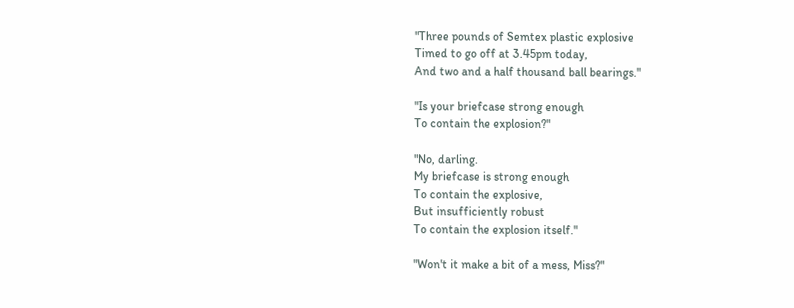"Three pounds of Semtex plastic explosive
Timed to go off at 3.45pm today,
And two and a half thousand ball bearings."

"Is your briefcase strong enough
To contain the explosion?"

"No, darling.
My briefcase is strong enough
To contain the explosive,
But insufficiently robust
To contain the explosion itself."

"Won't it make a bit of a mess, Miss?"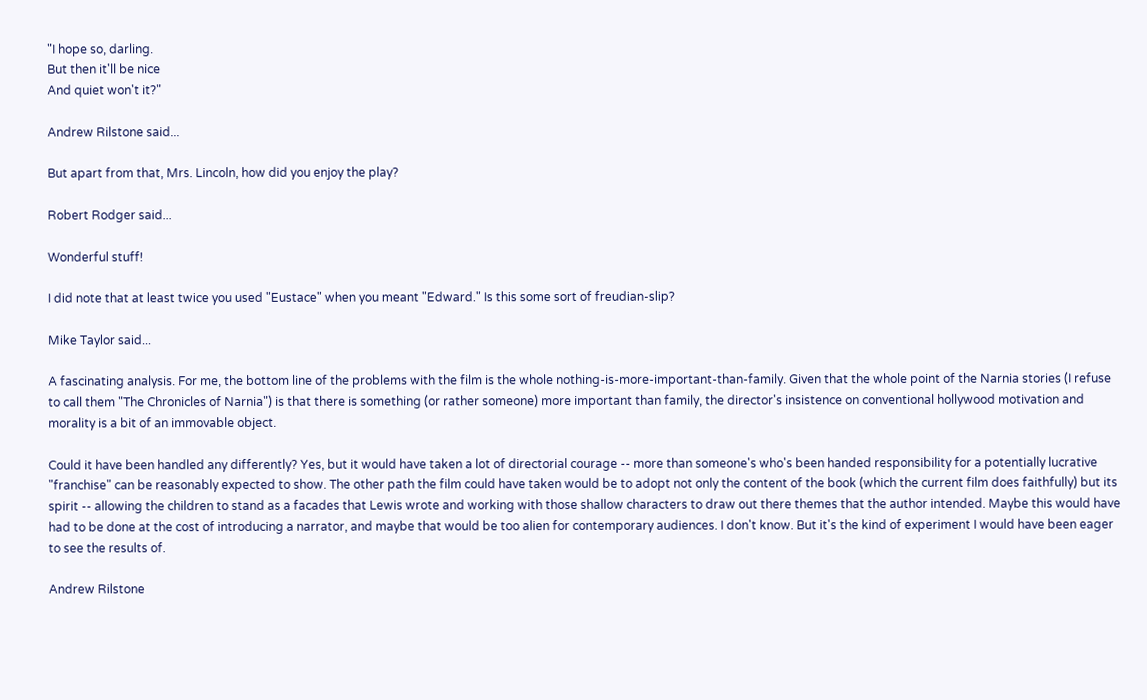"I hope so, darling.
But then it'll be nice
And quiet won't it?"

Andrew Rilstone said...

But apart from that, Mrs. Lincoln, how did you enjoy the play?

Robert Rodger said...

Wonderful stuff!

I did note that at least twice you used "Eustace" when you meant "Edward." Is this some sort of freudian-slip?

Mike Taylor said...

A fascinating analysis. For me, the bottom line of the problems with the film is the whole nothing-is-more-important-than-family. Given that the whole point of the Narnia stories (I refuse to call them "The Chronicles of Narnia") is that there is something (or rather someone) more important than family, the director's insistence on conventional hollywood motivation and morality is a bit of an immovable object.

Could it have been handled any differently? Yes, but it would have taken a lot of directorial courage -- more than someone's who's been handed responsibility for a potentially lucrative "franchise" can be reasonably expected to show. The other path the film could have taken would be to adopt not only the content of the book (which the current film does faithfully) but its spirit -- allowing the children to stand as a facades that Lewis wrote and working with those shallow characters to draw out there themes that the author intended. Maybe this would have had to be done at the cost of introducing a narrator, and maybe that would be too alien for contemporary audiences. I don't know. But it's the kind of experiment I would have been eager to see the results of.

Andrew Rilstone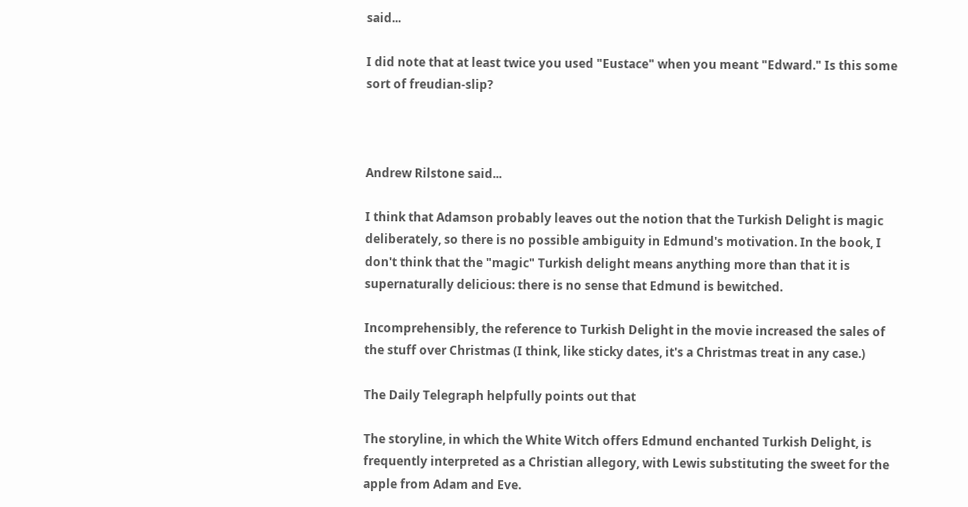said...

I did note that at least twice you used "Eustace" when you meant "Edward." Is this some sort of freudian-slip?



Andrew Rilstone said...

I think that Adamson probably leaves out the notion that the Turkish Delight is magic deliberately, so there is no possible ambiguity in Edmund's motivation. In the book, I don't think that the "magic" Turkish delight means anything more than that it is supernaturally delicious: there is no sense that Edmund is bewitched.

Incomprehensibly, the reference to Turkish Delight in the movie increased the sales of the stuff over Christmas (I think, like sticky dates, it's a Christmas treat in any case.)

The Daily Telegraph helpfully points out that

The storyline, in which the White Witch offers Edmund enchanted Turkish Delight, is frequently interpreted as a Christian allegory, with Lewis substituting the sweet for the apple from Adam and Eve.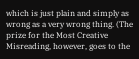which is just plain and simply as wrong as a very wrong thing. (The prize for the Most Creative Misreading, however, goes to the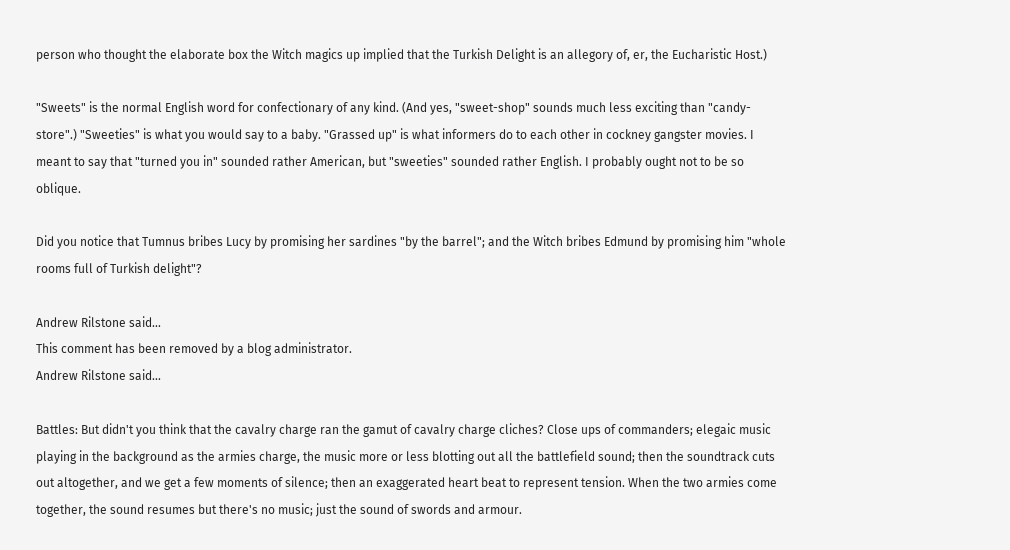person who thought the elaborate box the Witch magics up implied that the Turkish Delight is an allegory of, er, the Eucharistic Host.)

"Sweets" is the normal English word for confectionary of any kind. (And yes, "sweet-shop" sounds much less exciting than "candy-store".) "Sweeties" is what you would say to a baby. "Grassed up" is what informers do to each other in cockney gangster movies. I meant to say that "turned you in" sounded rather American, but "sweeties" sounded rather English. I probably ought not to be so oblique.

Did you notice that Tumnus bribes Lucy by promising her sardines "by the barrel"; and the Witch bribes Edmund by promising him "whole rooms full of Turkish delight"?

Andrew Rilstone said...
This comment has been removed by a blog administrator.
Andrew Rilstone said...

Battles: But didn't you think that the cavalry charge ran the gamut of cavalry charge cliches? Close ups of commanders; elegaic music playing in the background as the armies charge, the music more or less blotting out all the battlefield sound; then the soundtrack cuts out altogether, and we get a few moments of silence; then an exaggerated heart beat to represent tension. When the two armies come together, the sound resumes but there's no music; just the sound of swords and armour.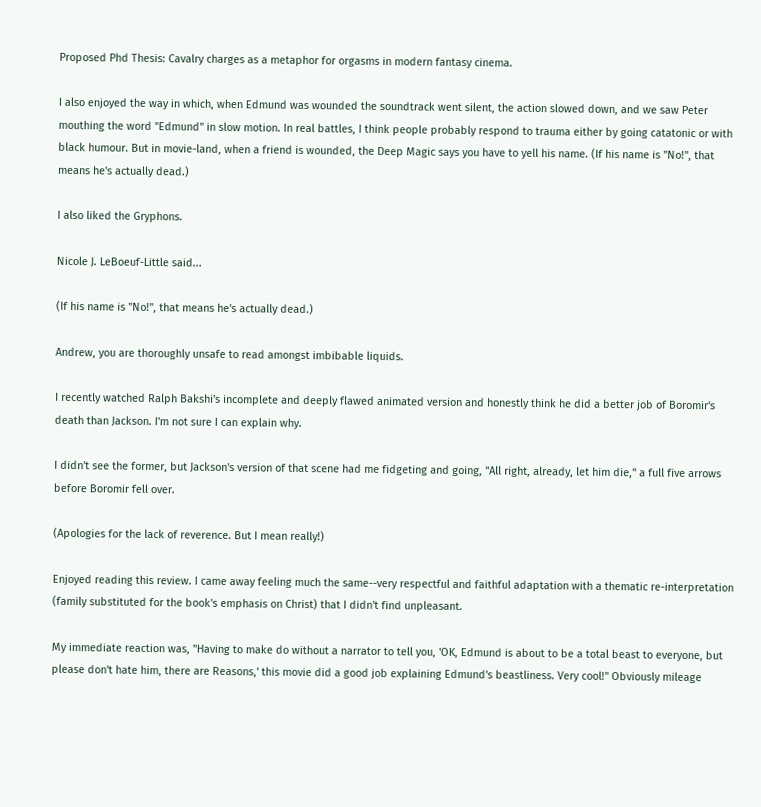Proposed Phd Thesis: Cavalry charges as a metaphor for orgasms in modern fantasy cinema.

I also enjoyed the way in which, when Edmund was wounded the soundtrack went silent, the action slowed down, and we saw Peter mouthing the word "Edmund" in slow motion. In real battles, I think people probably respond to trauma either by going catatonic or with black humour. But in movie-land, when a friend is wounded, the Deep Magic says you have to yell his name. (If his name is "No!", that means he's actually dead.)

I also liked the Gryphons.

Nicole J. LeBoeuf-Little said...

(If his name is "No!", that means he's actually dead.)

Andrew, you are thoroughly unsafe to read amongst imbibable liquids.

I recently watched Ralph Bakshi's incomplete and deeply flawed animated version and honestly think he did a better job of Boromir's death than Jackson. I'm not sure I can explain why.

I didn't see the former, but Jackson's version of that scene had me fidgeting and going, "All right, already, let him die," a full five arrows before Boromir fell over.

(Apologies for the lack of reverence. But I mean really!)

Enjoyed reading this review. I came away feeling much the same--very respectful and faithful adaptation with a thematic re-interpretation (family substituted for the book's emphasis on Christ) that I didn't find unpleasant.

My immediate reaction was, "Having to make do without a narrator to tell you, 'OK, Edmund is about to be a total beast to everyone, but please don't hate him, there are Reasons,' this movie did a good job explaining Edmund's beastliness. Very cool!" Obviously mileage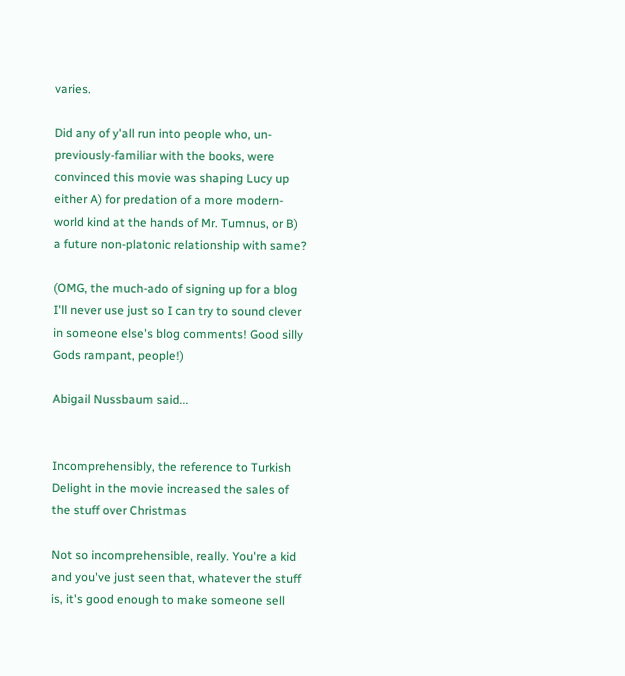varies.

Did any of y'all run into people who, un-previously-familiar with the books, were convinced this movie was shaping Lucy up either A) for predation of a more modern-world kind at the hands of Mr. Tumnus, or B) a future non-platonic relationship with same?

(OMG, the much-ado of signing up for a blog I'll never use just so I can try to sound clever in someone else's blog comments! Good silly Gods rampant, people!)

Abigail Nussbaum said...


Incomprehensibly, the reference to Turkish Delight in the movie increased the sales of the stuff over Christmas

Not so incomprehensible, really. You're a kid and you've just seen that, whatever the stuff is, it's good enough to make someone sell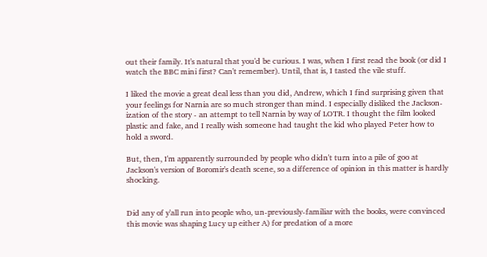out their family. It's natural that you'd be curious. I was, when I first read the book (or did I watch the BBC mini first? Can't remember). Until, that is, I tasted the vile stuff.

I liked the movie a great deal less than you did, Andrew, which I find surprising given that your feelings for Narnia are so much stronger than mind. I especially disliked the Jackson-ization of the story - an attempt to tell Narnia by way of LOTR. I thought the film looked plastic and fake, and I really wish someone had taught the kid who played Peter how to hold a sword.

But, then, I'm apparently surrounded by people who didn't turn into a pile of goo at Jackson's version of Boromir's death scene, so a difference of opinion in this matter is hardly shocking.


Did any of y'all run into people who, un-previously-familiar with the books, were convinced this movie was shaping Lucy up either A) for predation of a more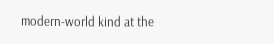modern-world kind at the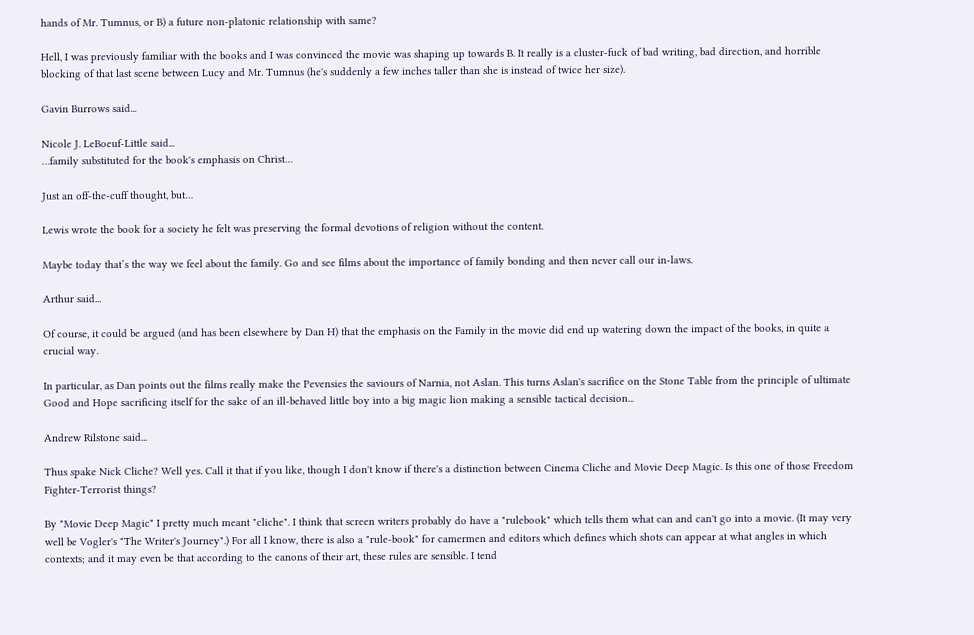hands of Mr. Tumnus, or B) a future non-platonic relationship with same?

Hell, I was previously familiar with the books and I was convinced the movie was shaping up towards B. It really is a cluster-fuck of bad writing, bad direction, and horrible blocking of that last scene between Lucy and Mr. Tumnus (he's suddenly a few inches taller than she is instead of twice her size).

Gavin Burrows said...

Nicole J. LeBoeuf-Little said...
…family substituted for the book's emphasis on Christ…

Just an off-the-cuff thought, but…

Lewis wrote the book for a society he felt was preserving the formal devotions of religion without the content.

Maybe today that’s the way we feel about the family. Go and see films about the importance of family bonding and then never call our in-laws.

Arthur said...

Of course, it could be argued (and has been elsewhere by Dan H) that the emphasis on the Family in the movie did end up watering down the impact of the books, in quite a crucial way.

In particular, as Dan points out the films really make the Pevensies the saviours of Narnia, not Aslan. This turns Aslan's sacrifice on the Stone Table from the principle of ultimate Good and Hope sacrificing itself for the sake of an ill-behaved little boy into a big magic lion making a sensible tactical decision...

Andrew Rilstone said...

Thus spake Nick Cliche? Well yes. Call it that if you like, though I don't know if there's a distinction between Cinema Cliche and Movie Deep Magic. Is this one of those Freedom Fighter-Terrorist things?

By "Movie Deep Magic" I pretty much meant "cliche". I think that screen writers probably do have a "rulebook" which tells them what can and can't go into a movie. (It may very well be Vogler's "The Writer's Journey".) For all I know, there is also a "rule-book" for camermen and editors which defines which shots can appear at what angles in which contexts; and it may even be that according to the canons of their art, these rules are sensible. I tend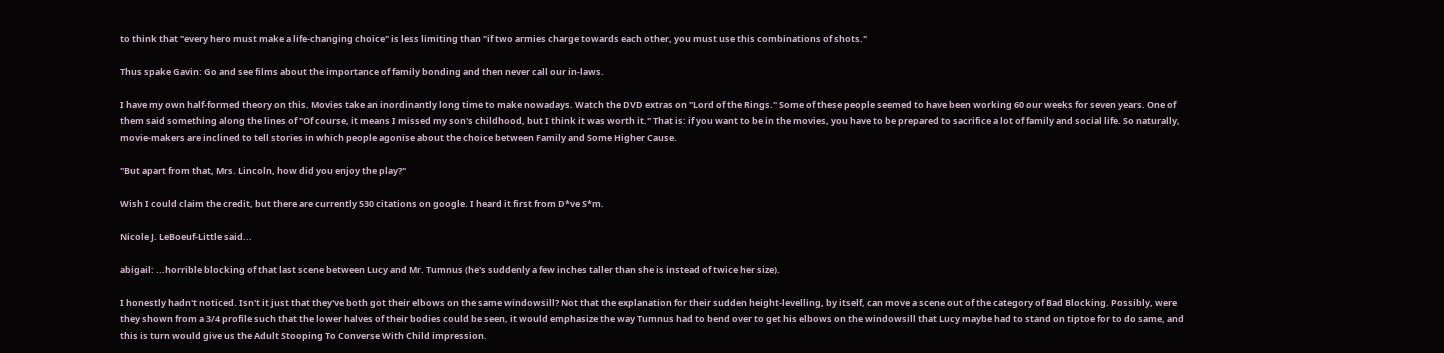to think that "every hero must make a life-changing choice" is less limiting than "if two armies charge towards each other, you must use this combinations of shots."

Thus spake Gavin: Go and see films about the importance of family bonding and then never call our in-laws.

I have my own half-formed theory on this. Movies take an inordinantly long time to make nowadays. Watch the DVD extras on "Lord of the Rings." Some of these people seemed to have been working 60 our weeks for seven years. One of them said something along the lines of "Of course, it means I missed my son's childhood, but I think it was worth it." That is: if you want to be in the movies, you have to be prepared to sacrifice a lot of family and social life. So naturally, movie-makers are inclined to tell stories in which people agonise about the choice between Family and Some Higher Cause.

"But apart from that, Mrs. Lincoln, how did you enjoy the play?"

Wish I could claim the credit, but there are currently 530 citations on google. I heard it first from D*ve S*m.

Nicole J. LeBoeuf-Little said...

abigail: ...horrible blocking of that last scene between Lucy and Mr. Tumnus (he's suddenly a few inches taller than she is instead of twice her size).

I honestly hadn't noticed. Isn't it just that they've both got their elbows on the same windowsill? Not that the explanation for their sudden height-levelling, by itself, can move a scene out of the category of Bad Blocking. Possibly, were they shown from a 3/4 profile such that the lower halves of their bodies could be seen, it would emphasize the way Tumnus had to bend over to get his elbows on the windowsill that Lucy maybe had to stand on tiptoe for to do same, and this is turn would give us the Adult Stooping To Converse With Child impression.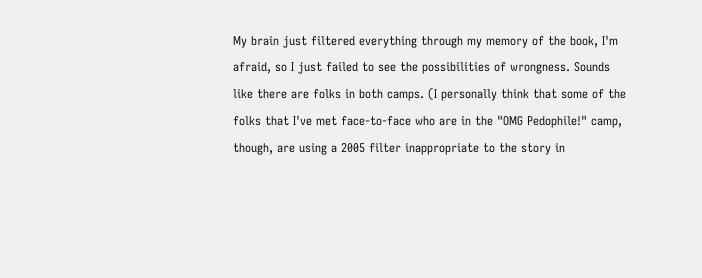My brain just filtered everything through my memory of the book, I'm afraid, so I just failed to see the possibilities of wrongness. Sounds like there are folks in both camps. (I personally think that some of the folks that I've met face-to-face who are in the "OMG Pedophile!" camp, though, are using a 2005 filter inappropriate to the story in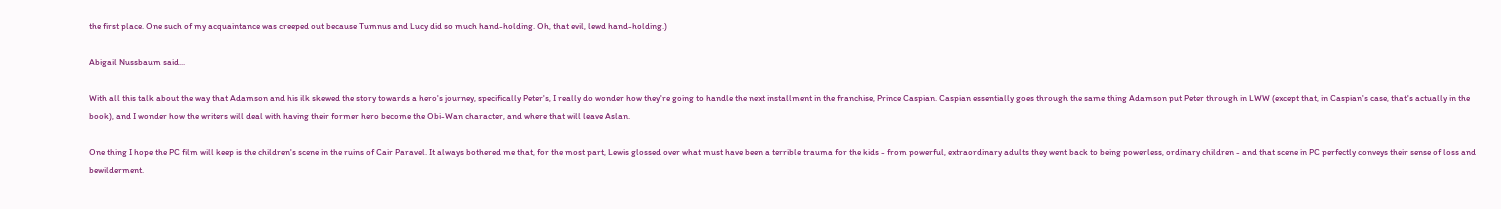the first place. One such of my acquaintance was creeped out because Tumnus and Lucy did so much hand-holding. Oh, that evil, lewd hand-holding.)

Abigail Nussbaum said...

With all this talk about the way that Adamson and his ilk skewed the story towards a hero's journey, specifically Peter's, I really do wonder how they're going to handle the next installment in the franchise, Prince Caspian. Caspian essentially goes through the same thing Adamson put Peter through in LWW (except that, in Caspian's case, that's actually in the book), and I wonder how the writers will deal with having their former hero become the Obi-Wan character, and where that will leave Aslan.

One thing I hope the PC film will keep is the children's scene in the ruins of Cair Paravel. It always bothered me that, for the most part, Lewis glossed over what must have been a terrible trauma for the kids - from powerful, extraordinary adults they went back to being powerless, ordinary children - and that scene in PC perfectly conveys their sense of loss and bewilderment.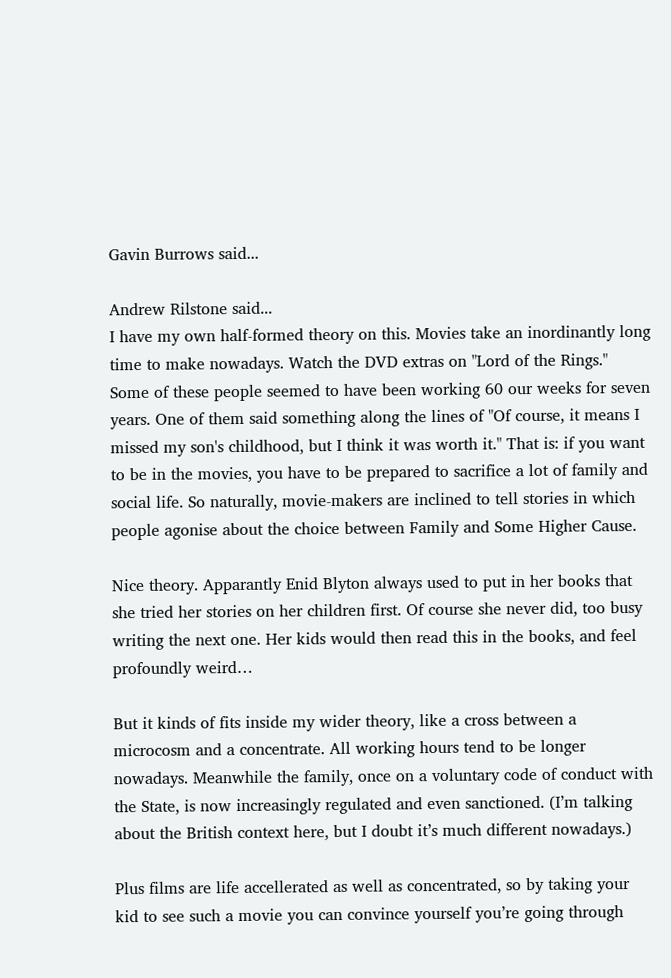Gavin Burrows said...

Andrew Rilstone said...
I have my own half-formed theory on this. Movies take an inordinantly long time to make nowadays. Watch the DVD extras on "Lord of the Rings." Some of these people seemed to have been working 60 our weeks for seven years. One of them said something along the lines of "Of course, it means I missed my son's childhood, but I think it was worth it." That is: if you want to be in the movies, you have to be prepared to sacrifice a lot of family and social life. So naturally, movie-makers are inclined to tell stories in which people agonise about the choice between Family and Some Higher Cause.

Nice theory. Apparantly Enid Blyton always used to put in her books that she tried her stories on her children first. Of course she never did, too busy writing the next one. Her kids would then read this in the books, and feel profoundly weird…

But it kinds of fits inside my wider theory, like a cross between a microcosm and a concentrate. All working hours tend to be longer nowadays. Meanwhile the family, once on a voluntary code of conduct with the State, is now increasingly regulated and even sanctioned. (I’m talking about the British context here, but I doubt it’s much different nowadays.)

Plus films are life accellerated as well as concentrated, so by taking your kid to see such a movie you can convince yourself you’re going through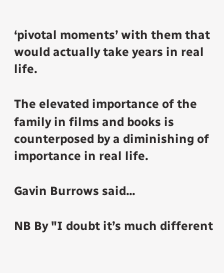‘pivotal moments’ with them that would actually take years in real life.

The elevated importance of the family in films and books is counterposed by a diminishing of importance in real life.

Gavin Burrows said...

NB By "I doubt it’s much different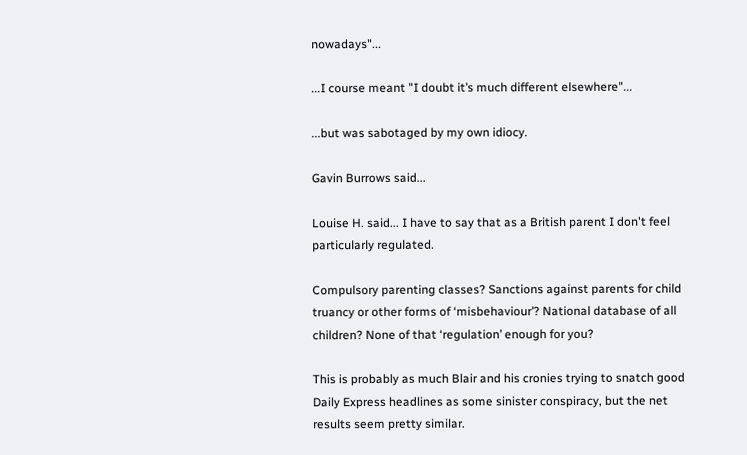nowadays"...

...I course meant "I doubt it’s much different elsewhere"...

...but was sabotaged by my own idiocy.

Gavin Burrows said...

Louise H. said... I have to say that as a British parent I don't feel particularly regulated.

Compulsory parenting classes? Sanctions against parents for child truancy or other forms of ‘misbehaviour’? National database of all children? None of that ‘regulation’ enough for you?

This is probably as much Blair and his cronies trying to snatch good Daily Express headlines as some sinister conspiracy, but the net results seem pretty similar.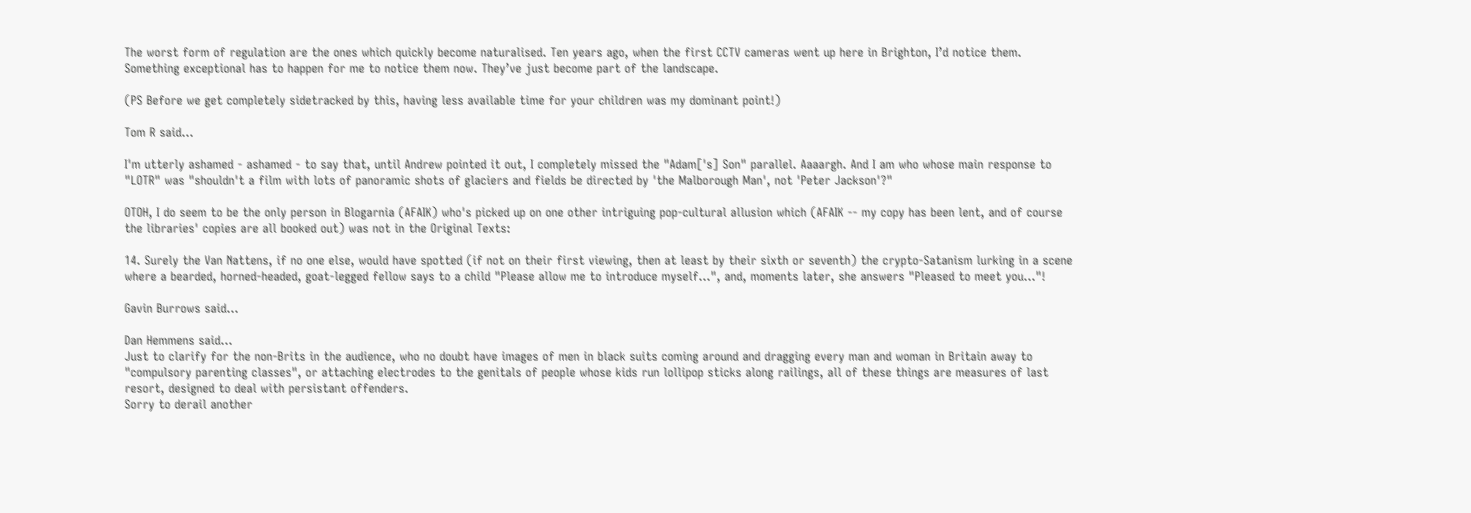The worst form of regulation are the ones which quickly become naturalised. Ten years ago, when the first CCTV cameras went up here in Brighton, I’d notice them. Something exceptional has to happen for me to notice them now. They’ve just become part of the landscape.

(PS Before we get completely sidetracked by this, having less available time for your children was my dominant point!)

Tom R said...

I'm utterly ashamed - ashamed - to say that, until Andrew pointed it out, I completely missed the "Adam['s] Son" parallel. Aaaargh. And I am who whose main response to "LOTR" was "shouldn't a film with lots of panoramic shots of glaciers and fields be directed by 'the Malborough Man', not 'Peter Jackson'?"

OTOH, I do seem to be the only person in Blogarnia (AFAIK) who's picked up on one other intriguing pop-cultural allusion which (AFAIK -- my copy has been lent, and of course the libraries' copies are all booked out) was not in the Original Texts:

14. Surely the Van Nattens, if no one else, would have spotted (if not on their first viewing, then at least by their sixth or seventh) the crypto-Satanism lurking in a scene where a bearded, horned-headed, goat-legged fellow says to a child "Please allow me to introduce myself...", and, moments later, she answers "Pleased to meet you..."!

Gavin Burrows said...

Dan Hemmens said...
Just to clarify for the non-Brits in the audience, who no doubt have images of men in black suits coming around and dragging every man and woman in Britain away to "compulsory parenting classes", or attaching electrodes to the genitals of people whose kids run lollipop sticks along railings, all of these things are measures of last resort, designed to deal with persistant offenders.
Sorry to derail another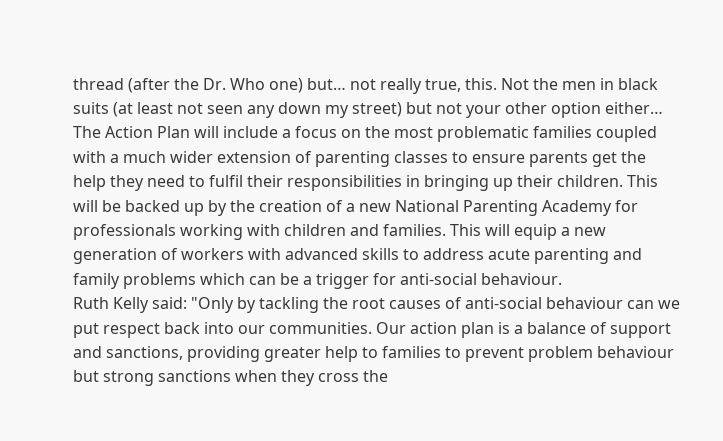thread (after the Dr. Who one) but… not really true, this. Not the men in black suits (at least not seen any down my street) but not your other option either…
The Action Plan will include a focus on the most problematic families coupled with a much wider extension of parenting classes to ensure parents get the help they need to fulfil their responsibilities in bringing up their children. This will be backed up by the creation of a new National Parenting Academy for professionals working with children and families. This will equip a new generation of workers with advanced skills to address acute parenting and family problems which can be a trigger for anti-social behaviour.
Ruth Kelly said: "Only by tackling the root causes of anti-social behaviour can we put respect back into our communities. Our action plan is a balance of support and sanctions, providing greater help to families to prevent problem behaviour but strong sanctions when they cross the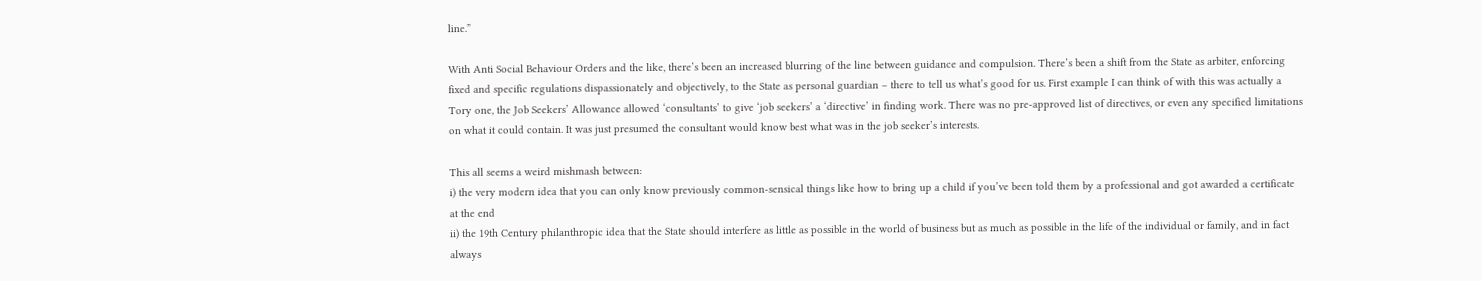line.”

With Anti Social Behaviour Orders and the like, there’s been an increased blurring of the line between guidance and compulsion. There’s been a shift from the State as arbiter, enforcing fixed and specific regulations dispassionately and objectively, to the State as personal guardian – there to tell us what’s good for us. First example I can think of with this was actually a Tory one, the Job Seekers’ Allowance allowed ‘consultants’ to give ‘job seekers’ a ‘directive’ in finding work. There was no pre-approved list of directives, or even any specified limitations on what it could contain. It was just presumed the consultant would know best what was in the job seeker’s interests.

This all seems a weird mishmash between:
i) the very modern idea that you can only know previously common-sensical things like how to bring up a child if you’ve been told them by a professional and got awarded a certificate at the end
ii) the 19th Century philanthropic idea that the State should interfere as little as possible in the world of business but as much as possible in the life of the individual or family, and in fact always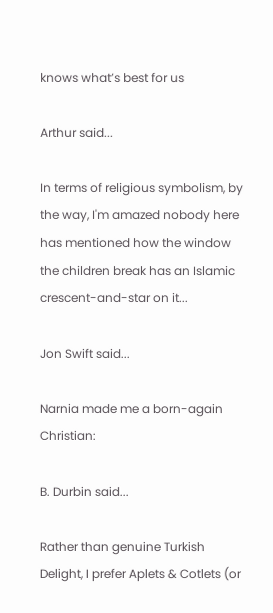knows what’s best for us

Arthur said...

In terms of religious symbolism, by the way, I'm amazed nobody here has mentioned how the window the children break has an Islamic crescent-and-star on it...

Jon Swift said...

Narnia made me a born-again Christian:

B. Durbin said...

Rather than genuine Turkish Delight, I prefer Aplets & Cotlets (or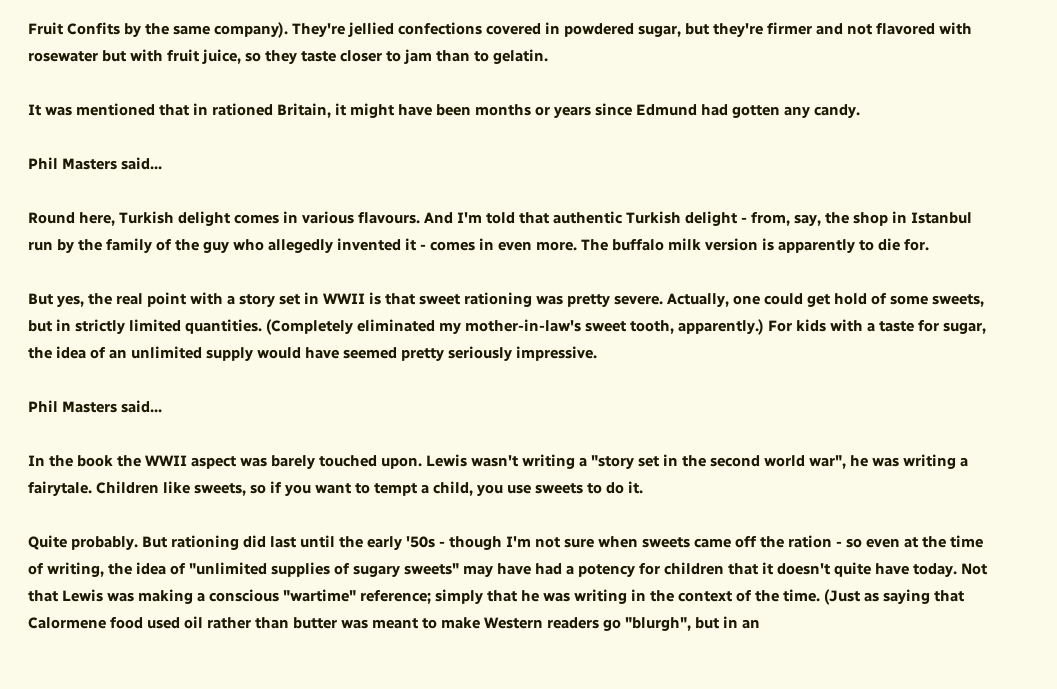Fruit Confits by the same company). They're jellied confections covered in powdered sugar, but they're firmer and not flavored with rosewater but with fruit juice, so they taste closer to jam than to gelatin.

It was mentioned that in rationed Britain, it might have been months or years since Edmund had gotten any candy.

Phil Masters said...

Round here, Turkish delight comes in various flavours. And I'm told that authentic Turkish delight - from, say, the shop in Istanbul run by the family of the guy who allegedly invented it - comes in even more. The buffalo milk version is apparently to die for.

But yes, the real point with a story set in WWII is that sweet rationing was pretty severe. Actually, one could get hold of some sweets, but in strictly limited quantities. (Completely eliminated my mother-in-law's sweet tooth, apparently.) For kids with a taste for sugar, the idea of an unlimited supply would have seemed pretty seriously impressive.

Phil Masters said...

In the book the WWII aspect was barely touched upon. Lewis wasn't writing a "story set in the second world war", he was writing a fairytale. Children like sweets, so if you want to tempt a child, you use sweets to do it.

Quite probably. But rationing did last until the early '50s - though I'm not sure when sweets came off the ration - so even at the time of writing, the idea of "unlimited supplies of sugary sweets" may have had a potency for children that it doesn't quite have today. Not that Lewis was making a conscious "wartime" reference; simply that he was writing in the context of the time. (Just as saying that Calormene food used oil rather than butter was meant to make Western readers go "blurgh", but in an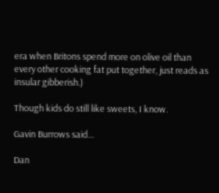era when Britons spend more on olive oil than every other cooking fat put together, just reads as insular gibberish.)

Though kids do still like sweets, I know.

Gavin Burrows said...

Dan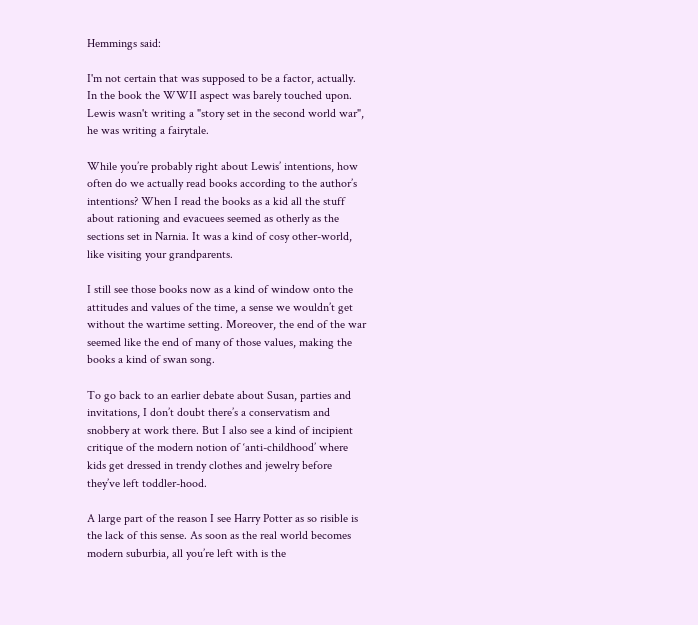Hemmings said:

I'm not certain that was supposed to be a factor, actually. In the book the WWII aspect was barely touched upon. Lewis wasn't writing a "story set in the second world war", he was writing a fairytale.

While you’re probably right about Lewis’ intentions, how often do we actually read books according to the author’s intentions? When I read the books as a kid all the stuff about rationing and evacuees seemed as otherly as the sections set in Narnia. It was a kind of cosy other-world, like visiting your grandparents.

I still see those books now as a kind of window onto the attitudes and values of the time, a sense we wouldn’t get without the wartime setting. Moreover, the end of the war seemed like the end of many of those values, making the books a kind of swan song.

To go back to an earlier debate about Susan, parties and invitations, I don’t doubt there’s a conservatism and snobbery at work there. But I also see a kind of incipient critique of the modern notion of ‘anti-childhood’ where kids get dressed in trendy clothes and jewelry before they’ve left toddler-hood.

A large part of the reason I see Harry Potter as so risible is the lack of this sense. As soon as the real world becomes modern suburbia, all you’re left with is the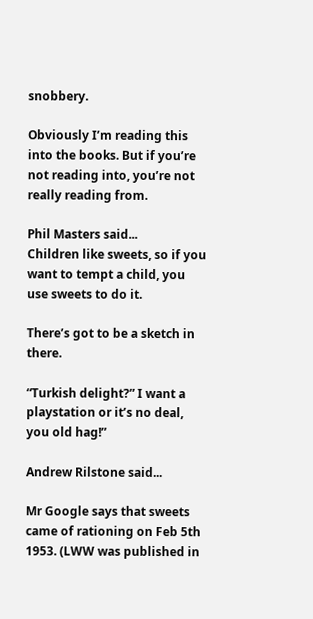snobbery.

Obviously I’m reading this into the books. But if you’re not reading into, you’re not really reading from.

Phil Masters said...
Children like sweets, so if you want to tempt a child, you use sweets to do it.

There’s got to be a sketch in there.

“Turkish delight?” I want a playstation or it’s no deal, you old hag!”

Andrew Rilstone said...

Mr Google says that sweets came of rationing on Feb 5th 1953. (LWW was published in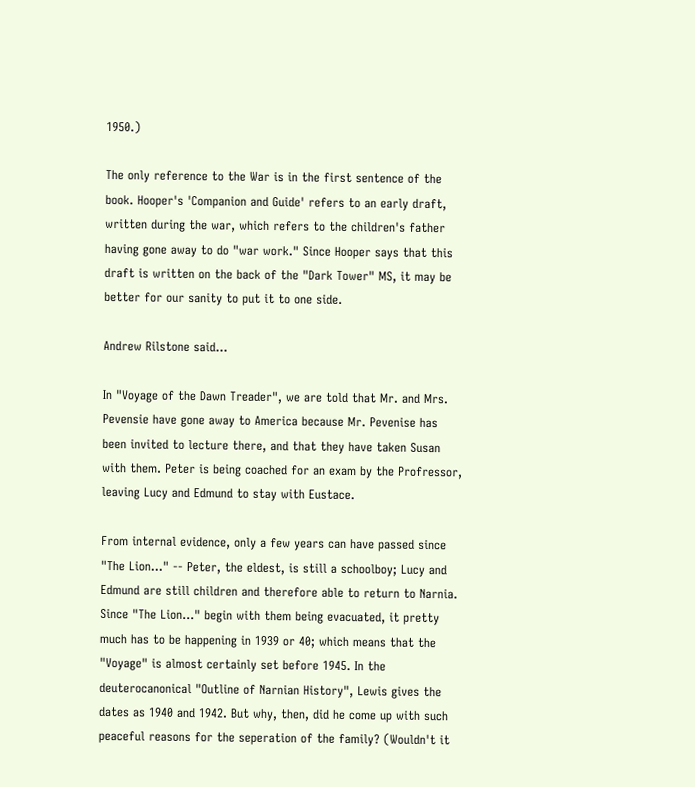1950.)

The only reference to the War is in the first sentence of the book. Hooper's 'Companion and Guide' refers to an early draft, written during the war, which refers to the children's father having gone away to do "war work." Since Hooper says that this draft is written on the back of the "Dark Tower" MS, it may be better for our sanity to put it to one side.

Andrew Rilstone said...

In "Voyage of the Dawn Treader", we are told that Mr. and Mrs. Pevensie have gone away to America because Mr. Pevenise has been invited to lecture there, and that they have taken Susan with them. Peter is being coached for an exam by the Profressor, leaving Lucy and Edmund to stay with Eustace.

From internal evidence, only a few years can have passed since "The Lion..." -- Peter, the eldest, is still a schoolboy; Lucy and Edmund are still children and therefore able to return to Narnia. Since "The Lion..." begin with them being evacuated, it pretty much has to be happening in 1939 or 40; which means that the "Voyage" is almost certainly set before 1945. In the deuterocanonical "Outline of Narnian History", Lewis gives the dates as 1940 and 1942. But why, then, did he come up with such peaceful reasons for the seperation of the family? (Wouldn't it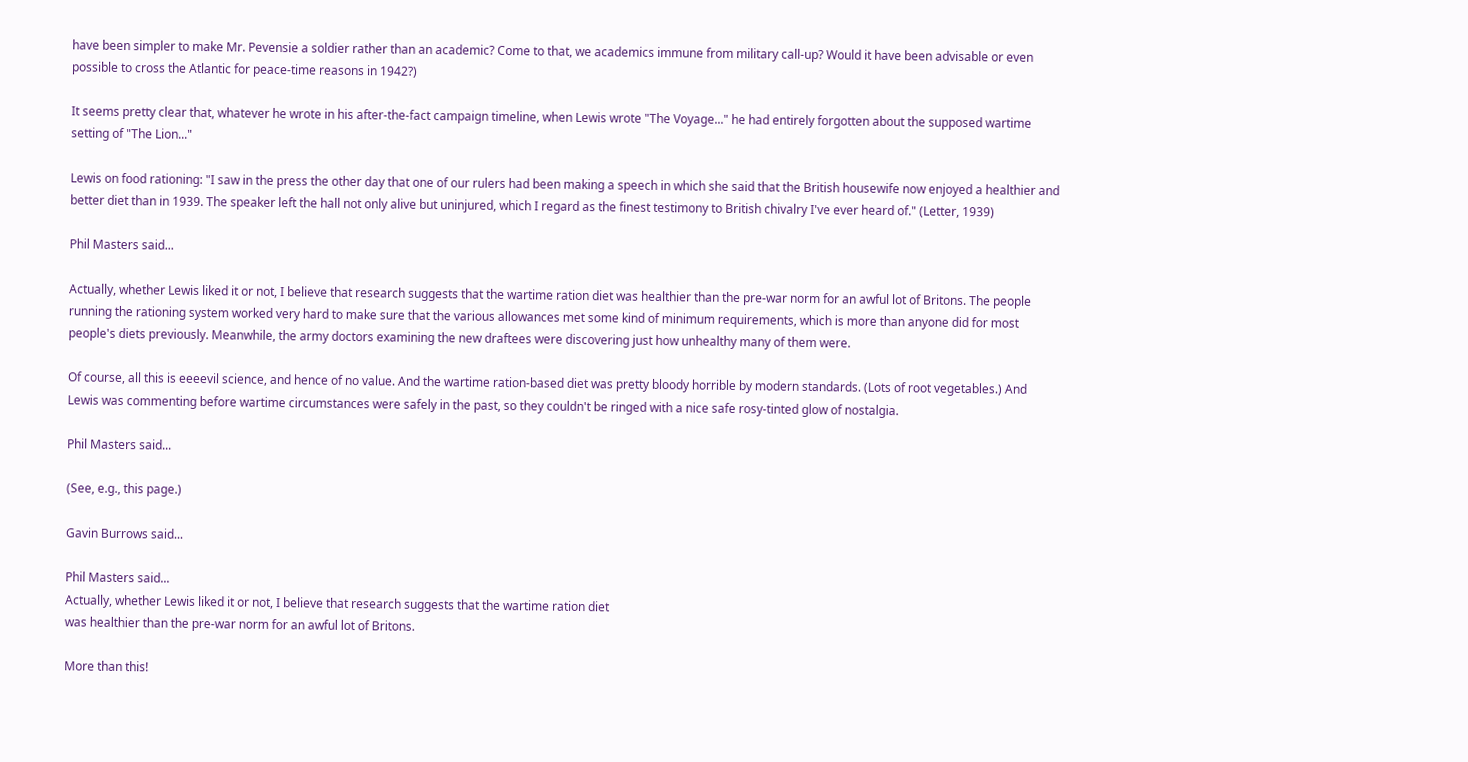have been simpler to make Mr. Pevensie a soldier rather than an academic? Come to that, we academics immune from military call-up? Would it have been advisable or even possible to cross the Atlantic for peace-time reasons in 1942?)

It seems pretty clear that, whatever he wrote in his after-the-fact campaign timeline, when Lewis wrote "The Voyage..." he had entirely forgotten about the supposed wartime setting of "The Lion..."

Lewis on food rationing: "I saw in the press the other day that one of our rulers had been making a speech in which she said that the British housewife now enjoyed a healthier and better diet than in 1939. The speaker left the hall not only alive but uninjured, which I regard as the finest testimony to British chivalry I've ever heard of." (Letter, 1939)

Phil Masters said...

Actually, whether Lewis liked it or not, I believe that research suggests that the wartime ration diet was healthier than the pre-war norm for an awful lot of Britons. The people running the rationing system worked very hard to make sure that the various allowances met some kind of minimum requirements, which is more than anyone did for most people's diets previously. Meanwhile, the army doctors examining the new draftees were discovering just how unhealthy many of them were.

Of course, all this is eeeevil science, and hence of no value. And the wartime ration-based diet was pretty bloody horrible by modern standards. (Lots of root vegetables.) And Lewis was commenting before wartime circumstances were safely in the past, so they couldn't be ringed with a nice safe rosy-tinted glow of nostalgia.

Phil Masters said...

(See, e.g., this page.)

Gavin Burrows said...

Phil Masters said...
Actually, whether Lewis liked it or not, I believe that research suggests that the wartime ration diet
was healthier than the pre-war norm for an awful lot of Britons.

More than this!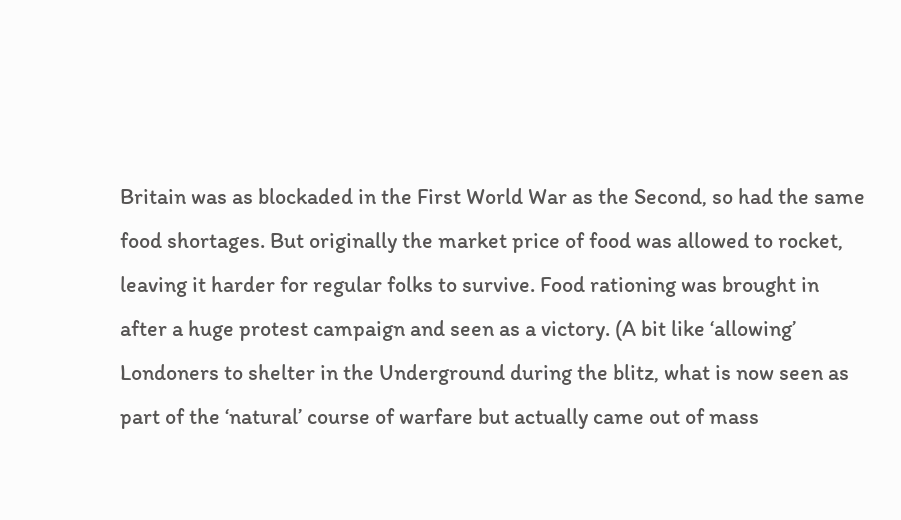Britain was as blockaded in the First World War as the Second, so had the same food shortages. But originally the market price of food was allowed to rocket, leaving it harder for regular folks to survive. Food rationing was brought in after a huge protest campaign and seen as a victory. (A bit like ‘allowing’ Londoners to shelter in the Underground during the blitz, what is now seen as part of the ‘natural’ course of warfare but actually came out of mass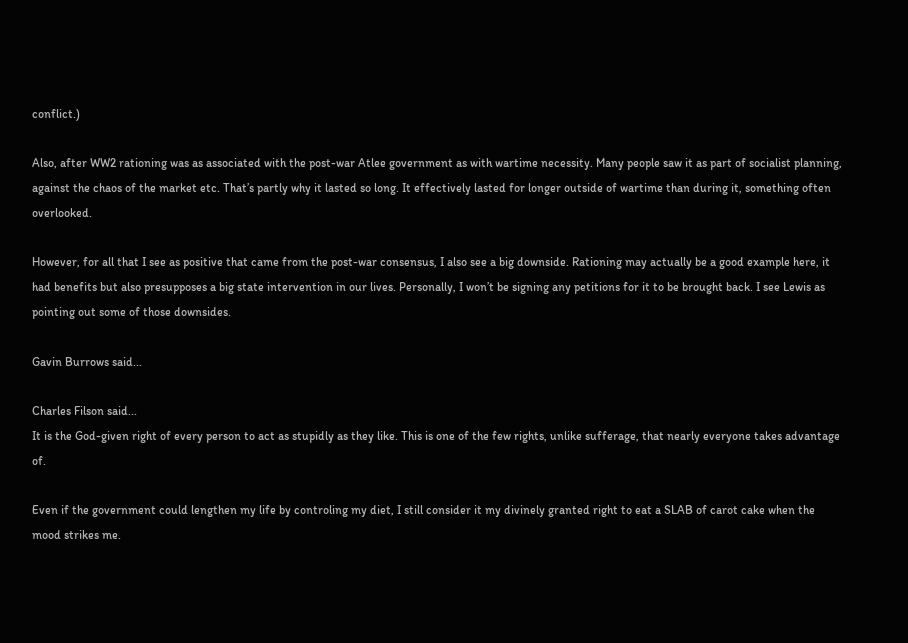conflict.)

Also, after WW2 rationing was as associated with the post-war Atlee government as with wartime necessity. Many people saw it as part of socialist planning, against the chaos of the market etc. That’s partly why it lasted so long. It effectively lasted for longer outside of wartime than during it, something often overlooked.

However, for all that I see as positive that came from the post-war consensus, I also see a big downside. Rationing may actually be a good example here, it had benefits but also presupposes a big state intervention in our lives. Personally, I won’t be signing any petitions for it to be brought back. I see Lewis as pointing out some of those downsides.

Gavin Burrows said...

Charles Filson said...
It is the God-given right of every person to act as stupidly as they like. This is one of the few rights, unlike sufferage, that nearly everyone takes advantage of.

Even if the government could lengthen my life by controling my diet, I still consider it my divinely granted right to eat a SLAB of carot cake when the mood strikes me.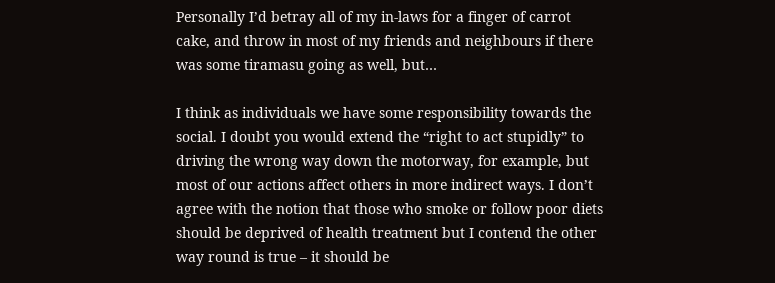Personally I’d betray all of my in-laws for a finger of carrot cake, and throw in most of my friends and neighbours if there was some tiramasu going as well, but…

I think as individuals we have some responsibility towards the social. I doubt you would extend the “right to act stupidly” to driving the wrong way down the motorway, for example, but most of our actions affect others in more indirect ways. I don’t agree with the notion that those who smoke or follow poor diets should be deprived of health treatment but I contend the other way round is true – it should be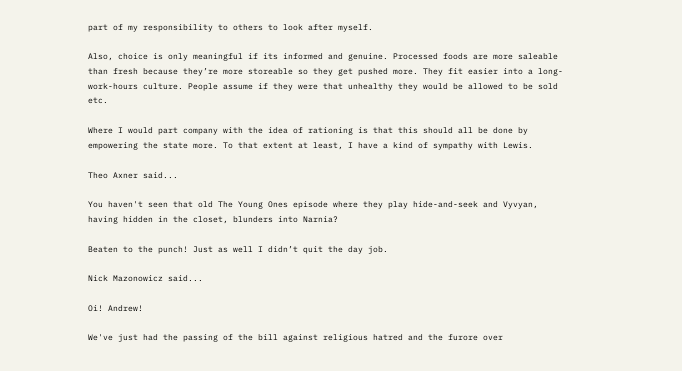part of my responsibility to others to look after myself.

Also, choice is only meaningful if its informed and genuine. Processed foods are more saleable than fresh because they’re more storeable so they get pushed more. They fit easier into a long-work-hours culture. People assume if they were that unhealthy they would be allowed to be sold etc.

Where I would part company with the idea of rationing is that this should all be done by empowering the state more. To that extent at least, I have a kind of sympathy with Lewis.

Theo Axner said...

You haven't seen that old The Young Ones episode where they play hide-and-seek and Vyvyan, having hidden in the closet, blunders into Narnia?

Beaten to the punch! Just as well I didn’t quit the day job.

Nick Mazonowicz said...

Oi! Andrew!

We've just had the passing of the bill against religious hatred and the furore over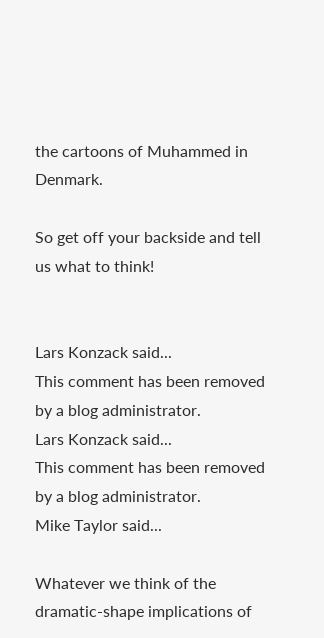the cartoons of Muhammed in Denmark.

So get off your backside and tell us what to think!


Lars Konzack said...
This comment has been removed by a blog administrator.
Lars Konzack said...
This comment has been removed by a blog administrator.
Mike Taylor said...

Whatever we think of the dramatic-shape implications of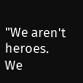"We aren't heroes. We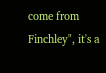come from Finchley", it's a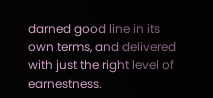darned good line in its own terms, and delivered with just the right level of earnestness.